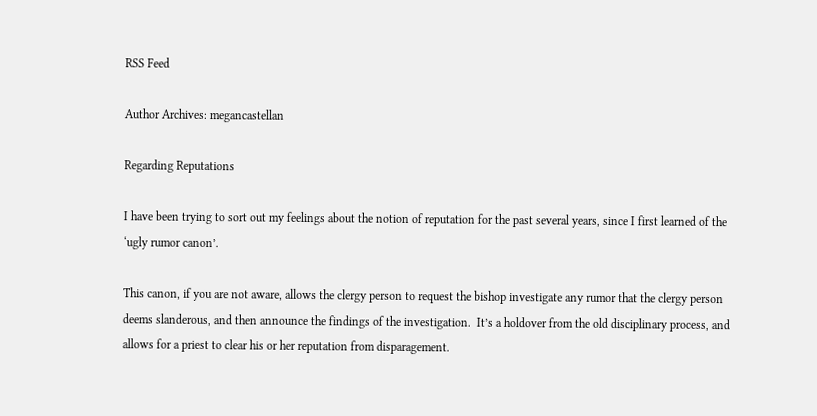RSS Feed

Author Archives: megancastellan

Regarding Reputations

I have been trying to sort out my feelings about the notion of reputation for the past several years, since I first learned of the ‘ugly rumor canon’.

This canon, if you are not aware, allows the clergy person to request the bishop investigate any rumor that the clergy person deems slanderous, and then announce the findings of the investigation.  It’s a holdover from the old disciplinary process, and allows for a priest to clear his or her reputation from disparagement.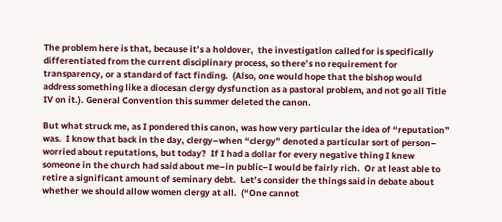The problem here is that, because it’s a holdover,  the investigation called for is specifically differentiated from the current disciplinary process, so there’s no requirement for transparency, or a standard of fact finding.  (Also, one would hope that the bishop would address something like a diocesan clergy dysfunction as a pastoral problem, and not go all Title IV on it.). General Convention this summer deleted the canon.

But what struck me, as I pondered this canon, was how very particular the idea of “reputation” was.  I know that back in the day, clergy–when “clergy” denoted a particular sort of person– worried about reputations, but today?  If I had a dollar for every negative thing I knew someone in the church had said about me–in public–I would be fairly rich.  Or at least able to retire a significant amount of seminary debt.  Let’s consider the things said in debate about whether we should allow women clergy at all.  (“One cannot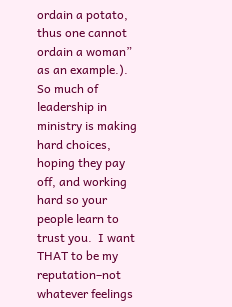ordain a potato, thus one cannot ordain a woman” as an example.). So much of leadership in ministry is making hard choices, hoping they pay off, and working hard so your people learn to trust you.  I want THAT to be my reputation–not whatever feelings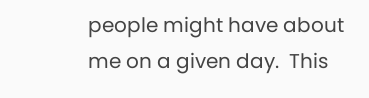people might have about me on a given day.  This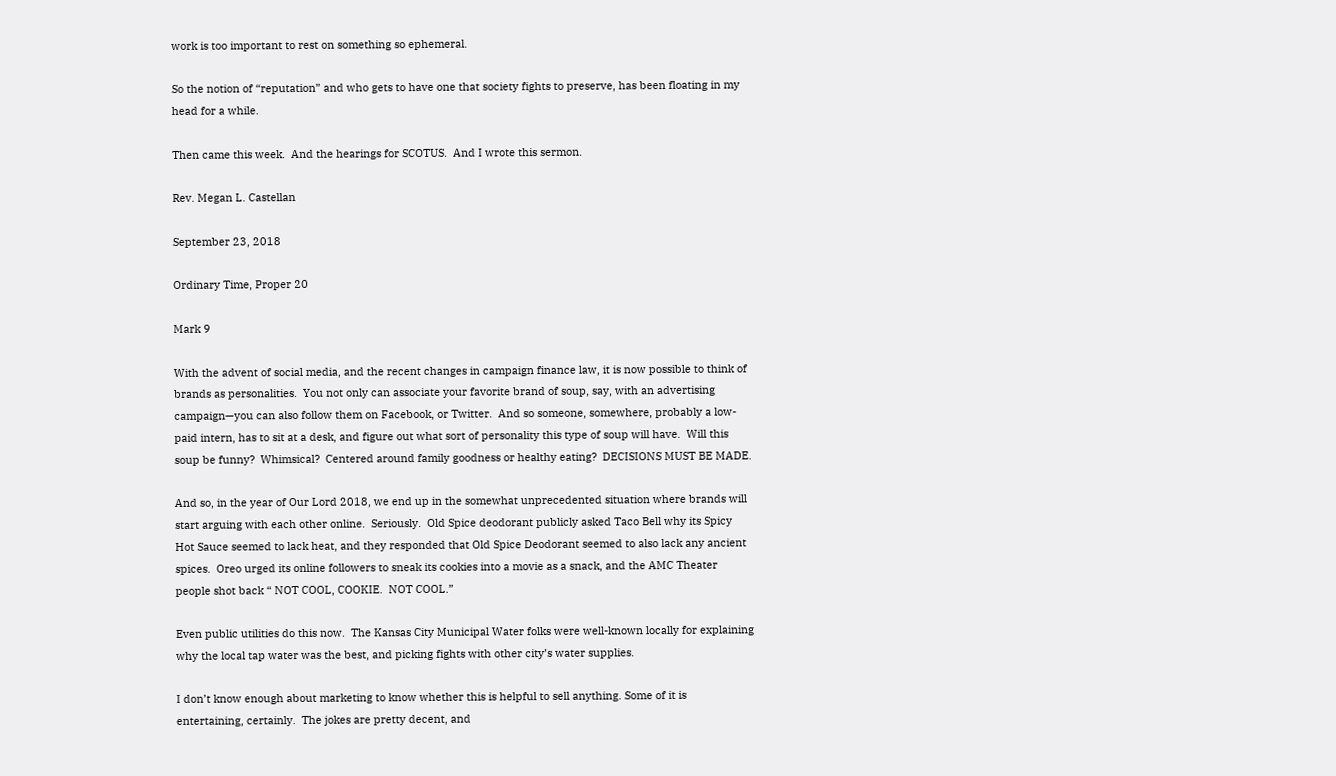work is too important to rest on something so ephemeral.

So the notion of “reputation” and who gets to have one that society fights to preserve, has been floating in my head for a while.

Then came this week.  And the hearings for SCOTUS.  And I wrote this sermon.

Rev. Megan L. Castellan

September 23, 2018

Ordinary Time, Proper 20

Mark 9

With the advent of social media, and the recent changes in campaign finance law, it is now possible to think of brands as personalities.  You not only can associate your favorite brand of soup, say, with an advertising campaign—you can also follow them on Facebook, or Twitter.  And so someone, somewhere, probably a low-paid intern, has to sit at a desk, and figure out what sort of personality this type of soup will have.  Will this soup be funny?  Whimsical?  Centered around family goodness or healthy eating?  DECISIONS MUST BE MADE.

And so, in the year of Our Lord 2018, we end up in the somewhat unprecedented situation where brands will start arguing with each other online.  Seriously.  Old Spice deodorant publicly asked Taco Bell why its Spicy Hot Sauce seemed to lack heat, and they responded that Old Spice Deodorant seemed to also lack any ancient spices.  Oreo urged its online followers to sneak its cookies into a movie as a snack, and the AMC Theater people shot back “ NOT COOL, COOKIE.  NOT COOL.”

Even public utilities do this now.  The Kansas City Municipal Water folks were well-known locally for explaining why the local tap water was the best, and picking fights with other city’s water supplies.

I don’t know enough about marketing to know whether this is helpful to sell anything. Some of it is entertaining, certainly.  The jokes are pretty decent, and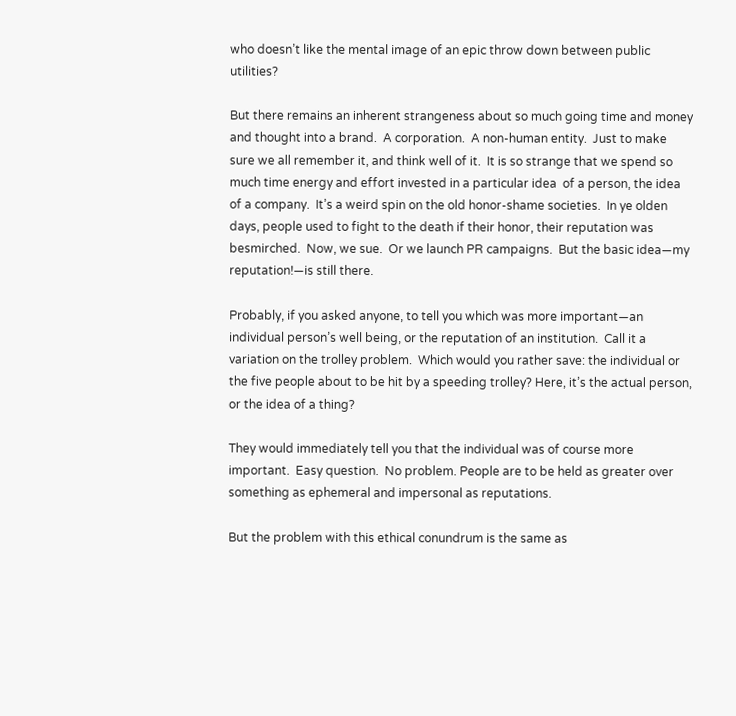who doesn’t like the mental image of an epic throw down between public utilities?

But there remains an inherent strangeness about so much going time and money and thought into a brand.  A corporation.  A non-human entity.  Just to make sure we all remember it, and think well of it.  It is so strange that we spend so much time energy and effort invested in a particular idea  of a person, the idea of a company.  It’s a weird spin on the old honor-shame societies.  In ye olden days, people used to fight to the death if their honor, their reputation was besmirched.  Now, we sue.  Or we launch PR campaigns.  But the basic idea—my reputation!—is still there.

Probably, if you asked anyone, to tell you which was more important—an individual person’s well being, or the reputation of an institution.  Call it a variation on the trolley problem.  Which would you rather save: the individual or the five people about to be hit by a speeding trolley? Here, it’s the actual person, or the idea of a thing?

They would immediately tell you that the individual was of course more important.  Easy question.  No problem. People are to be held as greater over something as ephemeral and impersonal as reputations.

But the problem with this ethical conundrum is the same as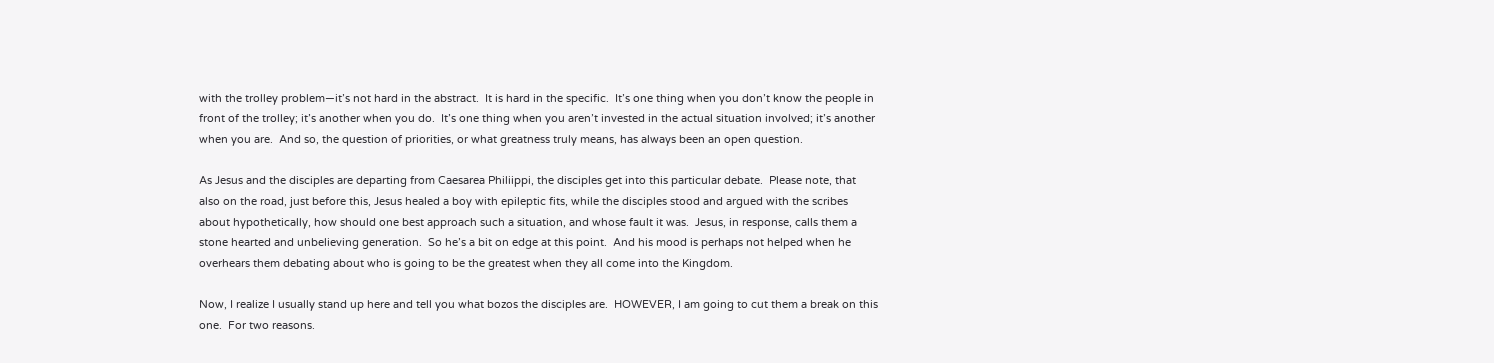with the trolley problem—it’s not hard in the abstract.  It is hard in the specific.  It’s one thing when you don’t know the people in front of the trolley; it’s another when you do.  It’s one thing when you aren’t invested in the actual situation involved; it’s another when you are.  And so, the question of priorities, or what greatness truly means, has always been an open question.

As Jesus and the disciples are departing from Caesarea Philiippi, the disciples get into this particular debate.  Please note, that also on the road, just before this, Jesus healed a boy with epileptic fits, while the disciples stood and argued with the scribes about hypothetically, how should one best approach such a situation, and whose fault it was.  Jesus, in response, calls them a stone hearted and unbelieving generation.  So he’s a bit on edge at this point.  And his mood is perhaps not helped when he overhears them debating about who is going to be the greatest when they all come into the Kingdom.

Now, I realize I usually stand up here and tell you what bozos the disciples are.  HOWEVER, I am going to cut them a break on this one.  For two reasons.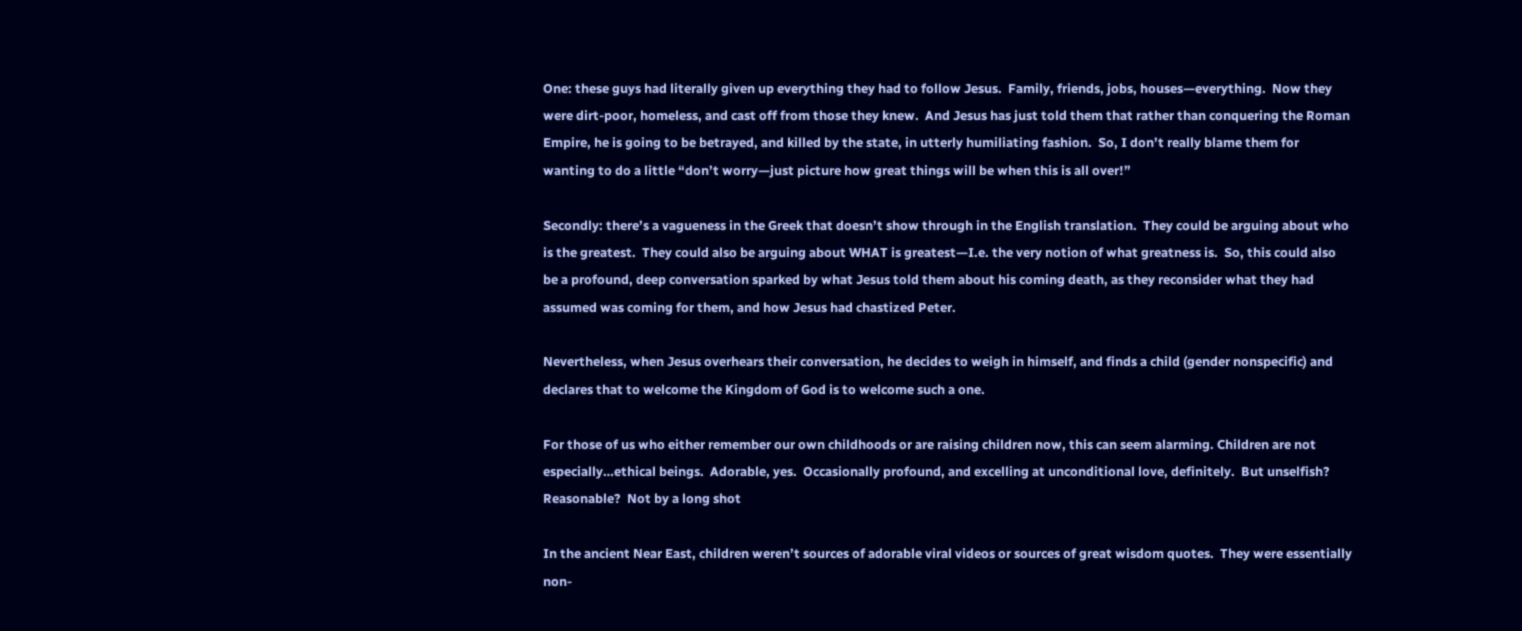One: these guys had literally given up everything they had to follow Jesus.  Family, friends, jobs, houses—everything.  Now they were dirt-poor, homeless, and cast off from those they knew.  And Jesus has just told them that rather than conquering the Roman Empire, he is going to be betrayed, and killed by the state, in utterly humiliating fashion.  So, I don’t really blame them for wanting to do a little “don’t worry—just picture how great things will be when this is all over!”

Secondly: there’s a vagueness in the Greek that doesn’t show through in the English translation.  They could be arguing about who is the greatest.  They could also be arguing about WHAT is greatest—I.e. the very notion of what greatness is.  So, this could also be a profound, deep conversation sparked by what Jesus told them about his coming death, as they reconsider what they had assumed was coming for them, and how Jesus had chastized Peter.

Nevertheless, when Jesus overhears their conversation, he decides to weigh in himself, and finds a child (gender nonspecific) and declares that to welcome the Kingdom of God is to welcome such a one.

For those of us who either remember our own childhoods or are raising children now, this can seem alarming. Children are not especially…ethical beings.  Adorable, yes.  Occasionally profound, and excelling at unconditional love, definitely.  But unselfish?  Reasonable?  Not by a long shot

In the ancient Near East, children weren’t sources of adorable viral videos or sources of great wisdom quotes.  They were essentially non-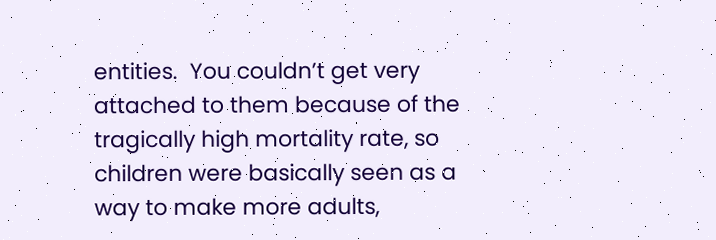entities.  You couldn’t get very attached to them because of the tragically high mortality rate, so children were basically seen as a way to make more adults,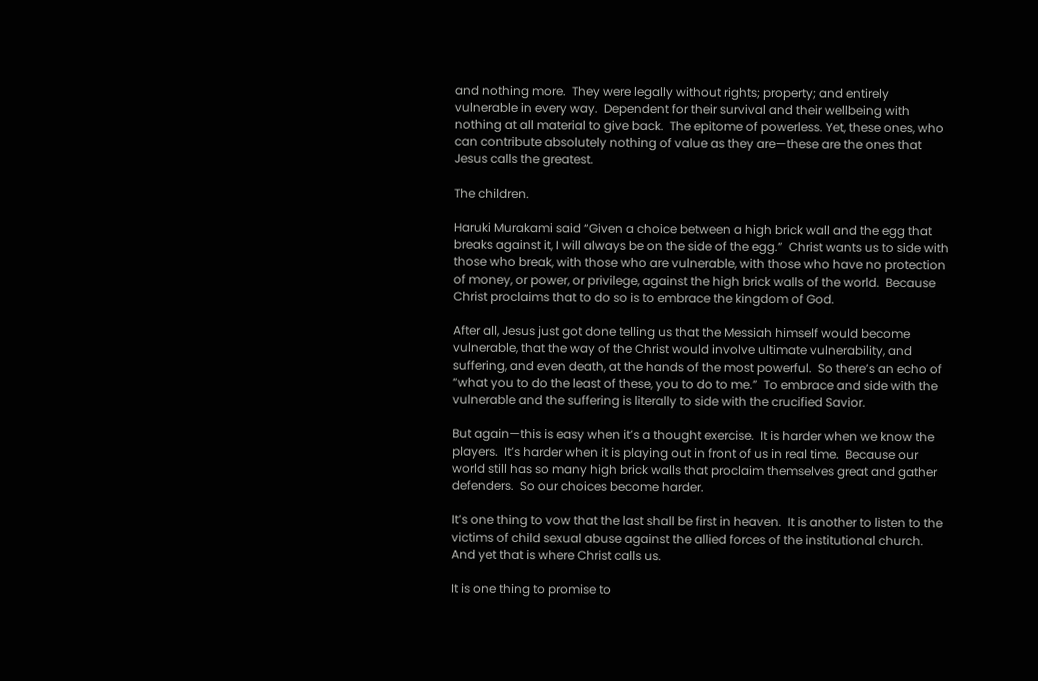and nothing more.  They were legally without rights; property; and entirely vulnerable in every way.  Dependent for their survival and their wellbeing with nothing at all material to give back.  The epitome of powerless. Yet, these ones, who can contribute absolutely nothing of value as they are—these are the ones that Jesus calls the greatest.

The children.

Haruki Murakami said “Given a choice between a high brick wall and the egg that breaks against it, I will always be on the side of the egg.”  Christ wants us to side with those who break, with those who are vulnerable, with those who have no protection of money, or power, or privilege, against the high brick walls of the world.  Because Christ proclaims that to do so is to embrace the kingdom of God.

After all, Jesus just got done telling us that the Messiah himself would become vulnerable, that the way of the Christ would involve ultimate vulnerability, and suffering, and even death, at the hands of the most powerful.  So there’s an echo of “what you to do the least of these, you to do to me.”  To embrace and side with the vulnerable and the suffering is literally to side with the crucified Savior.

But again—this is easy when it’s a thought exercise.  It is harder when we know the players.  It’s harder when it is playing out in front of us in real time.  Because our world still has so many high brick walls that proclaim themselves great and gather defenders.  So our choices become harder.

It’s one thing to vow that the last shall be first in heaven.  It is another to listen to the victims of child sexual abuse against the allied forces of the institutional church.  And yet that is where Christ calls us.

It is one thing to promise to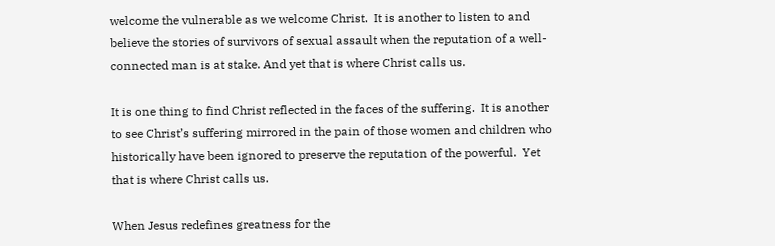welcome the vulnerable as we welcome Christ.  It is another to listen to and believe the stories of survivors of sexual assault when the reputation of a well-connected man is at stake. And yet that is where Christ calls us.

It is one thing to find Christ reflected in the faces of the suffering.  It is another to see Christ’s suffering mirrored in the pain of those women and children who historically have been ignored to preserve the reputation of the powerful.  Yet that is where Christ calls us.

When Jesus redefines greatness for the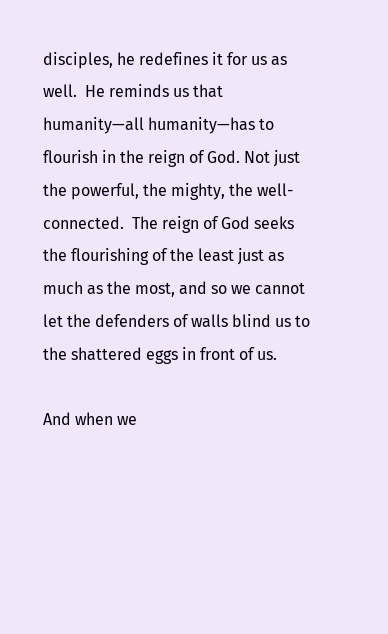disciples, he redefines it for us as well.  He reminds us that humanity—all humanity—has to flourish in the reign of God. Not just the powerful, the mighty, the well-connected.  The reign of God seeks the flourishing of the least just as much as the most, and so we cannot let the defenders of walls blind us to the shattered eggs in front of us.

And when we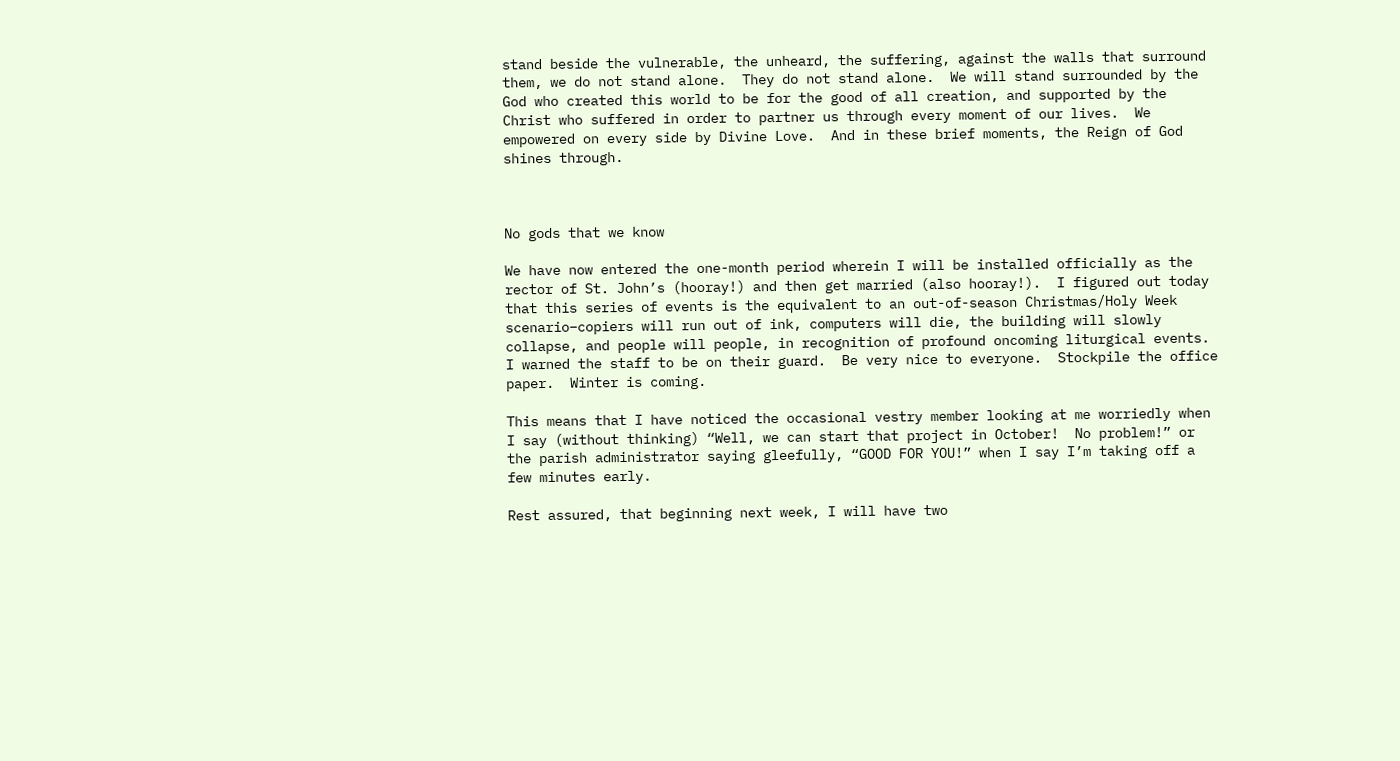stand beside the vulnerable, the unheard, the suffering, against the walls that surround them, we do not stand alone.  They do not stand alone.  We will stand surrounded by the God who created this world to be for the good of all creation, and supported by the Christ who suffered in order to partner us through every moment of our lives.  We empowered on every side by Divine Love.  And in these brief moments, the Reign of God shines through.



No gods that we know

We have now entered the one-month period wherein I will be installed officially as the rector of St. John’s (hooray!) and then get married (also hooray!).  I figured out today that this series of events is the equivalent to an out-of-season Christmas/Holy Week scenario–copiers will run out of ink, computers will die, the building will slowly collapse, and people will people, in recognition of profound oncoming liturgical events.  I warned the staff to be on their guard.  Be very nice to everyone.  Stockpile the office paper.  Winter is coming.

This means that I have noticed the occasional vestry member looking at me worriedly when I say (without thinking) “Well, we can start that project in October!  No problem!” or the parish administrator saying gleefully, “GOOD FOR YOU!” when I say I’m taking off a few minutes early.

Rest assured, that beginning next week, I will have two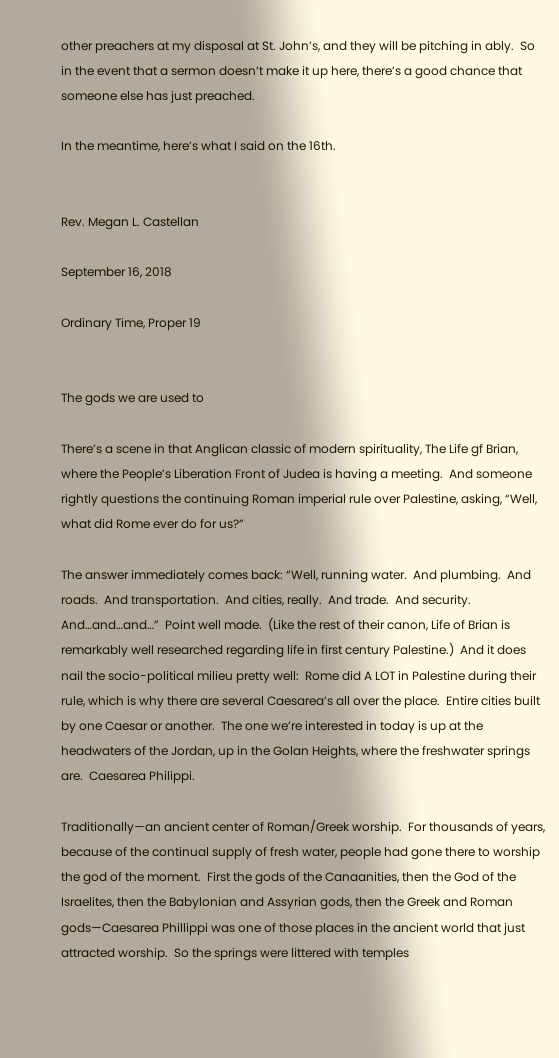other preachers at my disposal at St. John’s, and they will be pitching in ably.  So in the event that a sermon doesn’t make it up here, there’s a good chance that someone else has just preached.

In the meantime, here’s what I said on the 16th.


Rev. Megan L. Castellan

September 16, 2018

Ordinary Time, Proper 19


The gods we are used to

There’s a scene in that Anglican classic of modern spirituality, The Life gf Brian, where the People’s Liberation Front of Judea is having a meeting.  And someone rightly questions the continuing Roman imperial rule over Palestine, asking, “Well, what did Rome ever do for us?”

The answer immediately comes back: “Well, running water.  And plumbing.  And roads.  And transportation.  And cities, really.  And trade.  And security.  And…and…and…”  Point well made.  (Like the rest of their canon, Life of Brian is remarkably well researched regarding life in first century Palestine.)  And it does nail the socio-political milieu pretty well:  Rome did A LOT in Palestine during their rule, which is why there are several Caesarea’s all over the place.  Entire cities built by one Caesar or another.  The one we’re interested in today is up at the headwaters of the Jordan, up in the Golan Heights, where the freshwater springs are.  Caesarea Philippi.

Traditionally—an ancient center of Roman/Greek worship.  For thousands of years, because of the continual supply of fresh water, people had gone there to worship the god of the moment.  First the gods of the Canaanities, then the God of the Israelites, then the Babylonian and Assyrian gods, then the Greek and Roman gods—Caesarea Phillippi was one of those places in the ancient world that just attracted worship.  So the springs were littered with temples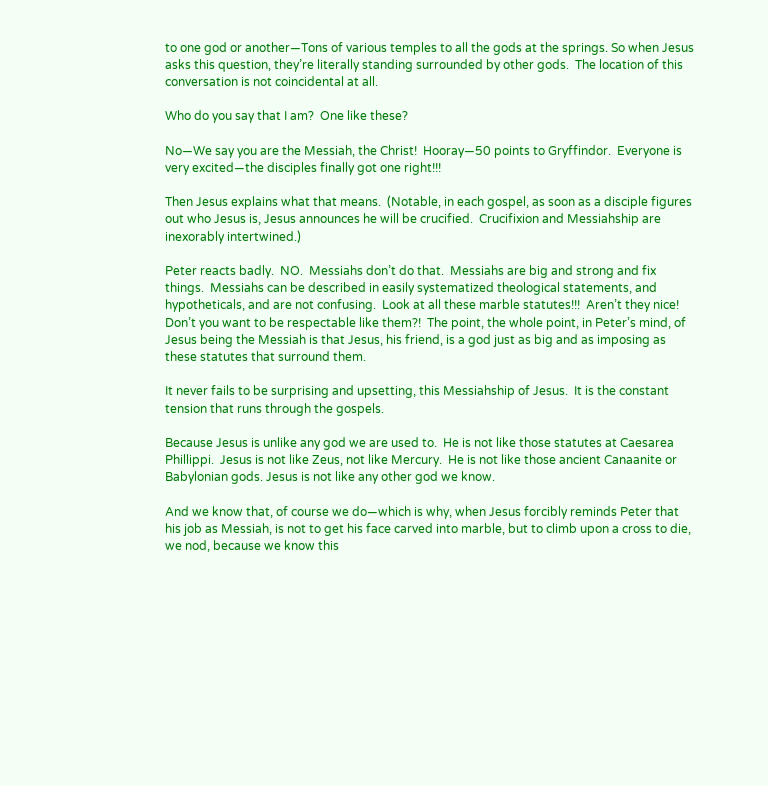to one god or another—Tons of various temples to all the gods at the springs. So when Jesus asks this question, they’re literally standing surrounded by other gods.  The location of this conversation is not coincidental at all.

Who do you say that I am?  One like these?

No—We say you are the Messiah, the Christ!  Hooray—50 points to Gryffindor.  Everyone is very excited—the disciples finally got one right!!!

Then Jesus explains what that means.  (Notable, in each gospel, as soon as a disciple figures out who Jesus is, Jesus announces he will be crucified.  Crucifixion and Messiahship are inexorably intertwined.)

Peter reacts badly.  NO.  Messiahs don’t do that.  Messiahs are big and strong and fix things.  Messiahs can be described in easily systematized theological statements, and hypotheticals, and are not confusing.  Look at all these marble statutes!!!  Aren’t they nice!  Don’t you want to be respectable like them?!  The point, the whole point, in Peter’s mind, of Jesus being the Messiah is that Jesus, his friend, is a god just as big and as imposing as these statutes that surround them.

It never fails to be surprising and upsetting, this Messiahship of Jesus.  It is the constant tension that runs through the gospels.

Because Jesus is unlike any god we are used to.  He is not like those statutes at Caesarea Phillippi.  Jesus is not like Zeus, not like Mercury.  He is not like those ancient Canaanite or Babylonian gods. Jesus is not like any other god we know.

And we know that, of course we do—which is why, when Jesus forcibly reminds Peter that his job as Messiah, is not to get his face carved into marble, but to climb upon a cross to die, we nod, because we know this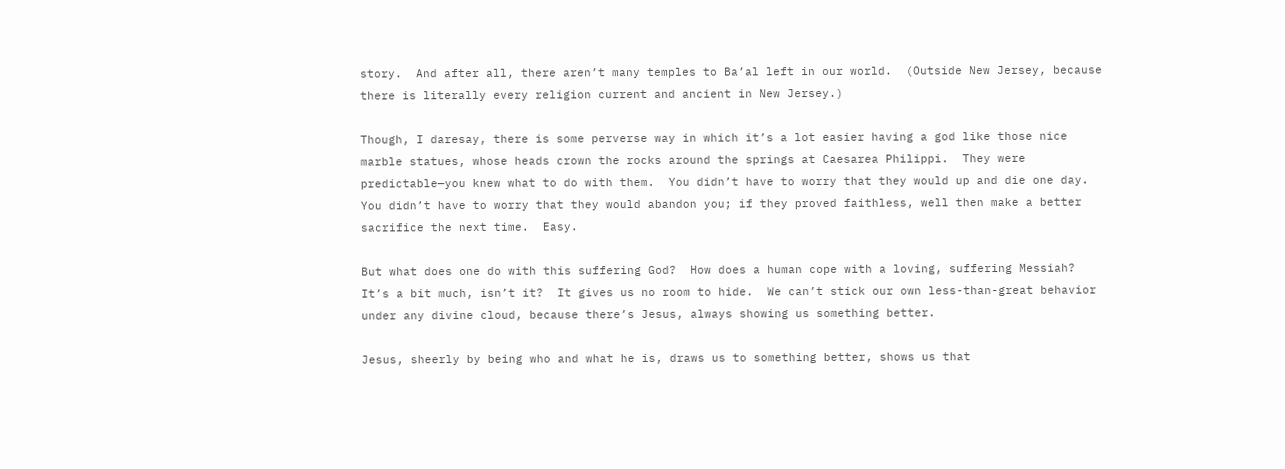story.  And after all, there aren’t many temples to Ba’al left in our world.  (Outside New Jersey, because there is literally every religion current and ancient in New Jersey.)

Though, I daresay, there is some perverse way in which it’s a lot easier having a god like those nice marble statues, whose heads crown the rocks around the springs at Caesarea Philippi.  They were predictable—you knew what to do with them.  You didn’t have to worry that they would up and die one day.  You didn’t have to worry that they would abandon you; if they proved faithless, well then make a better sacrifice the next time.  Easy.

But what does one do with this suffering God?  How does a human cope with a loving, suffering Messiah?  It’s a bit much, isn’t it?  It gives us no room to hide.  We can’t stick our own less-than-great behavior under any divine cloud, because there’s Jesus, always showing us something better.

Jesus, sheerly by being who and what he is, draws us to something better, shows us that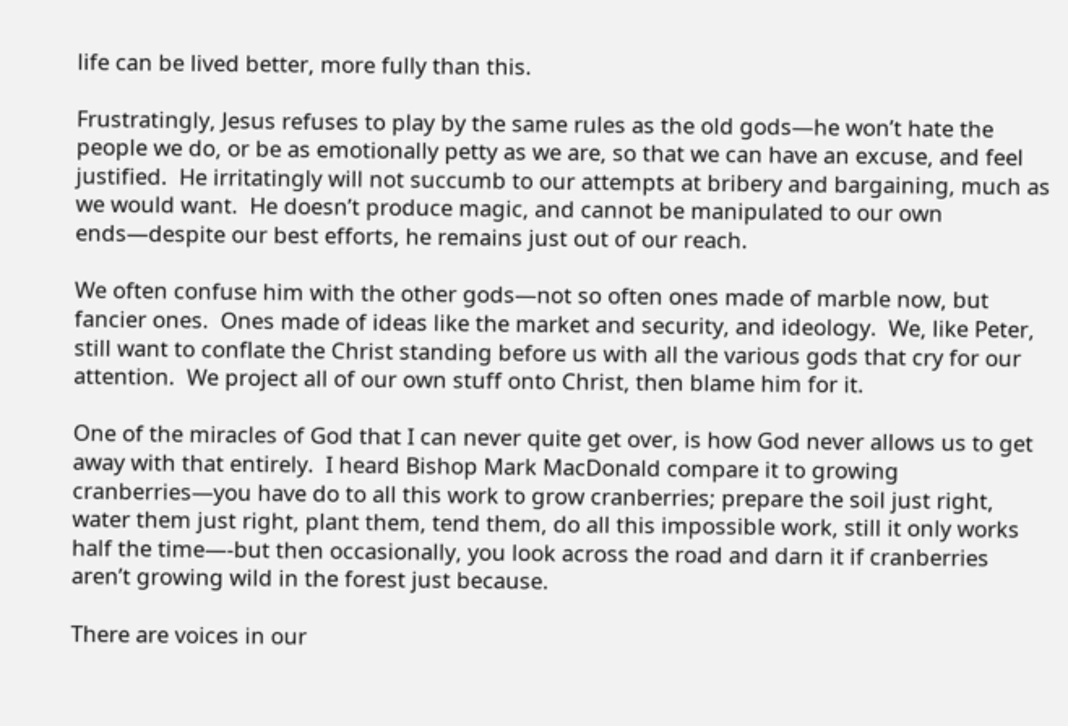life can be lived better, more fully than this.

Frustratingly, Jesus refuses to play by the same rules as the old gods—he won’t hate the people we do, or be as emotionally petty as we are, so that we can have an excuse, and feel justified.  He irritatingly will not succumb to our attempts at bribery and bargaining, much as we would want.  He doesn’t produce magic, and cannot be manipulated to our own ends—despite our best efforts, he remains just out of our reach.

We often confuse him with the other gods—not so often ones made of marble now, but fancier ones.  Ones made of ideas like the market and security, and ideology.  We, like Peter, still want to conflate the Christ standing before us with all the various gods that cry for our attention.  We project all of our own stuff onto Christ, then blame him for it.

One of the miracles of God that I can never quite get over, is how God never allows us to get away with that entirely.  I heard Bishop Mark MacDonald compare it to growing cranberries—you have do to all this work to grow cranberries; prepare the soil just right, water them just right, plant them, tend them, do all this impossible work, still it only works half the time—-but then occasionally, you look across the road and darn it if cranberries aren’t growing wild in the forest just because.

There are voices in our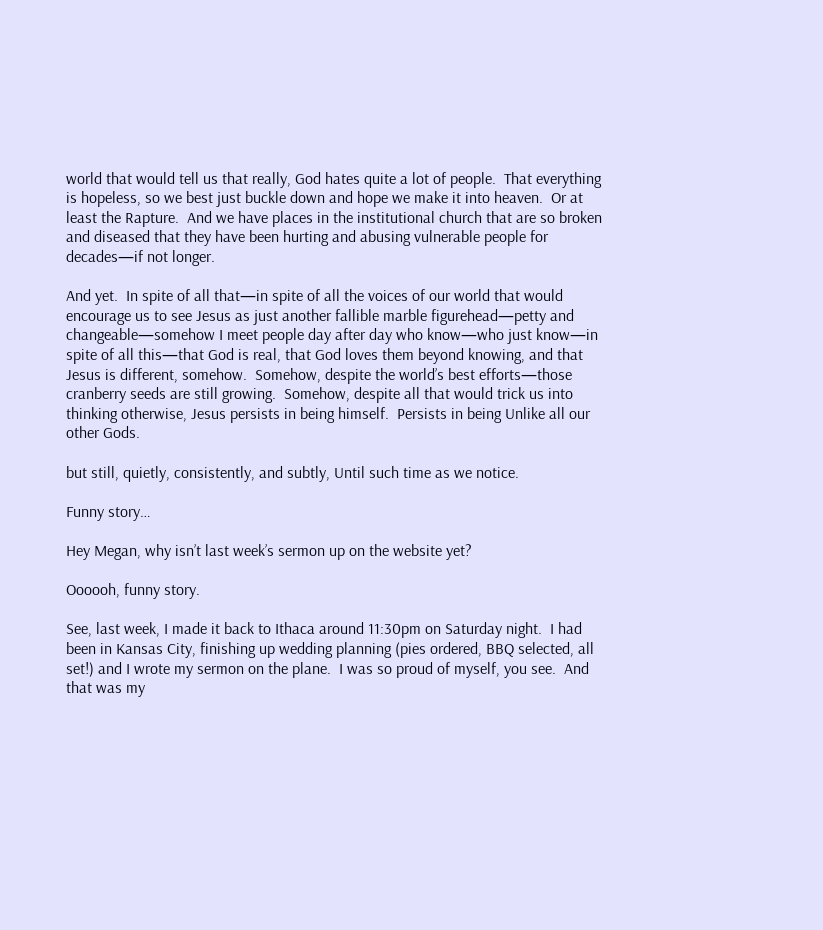world that would tell us that really, God hates quite a lot of people.  That everything is hopeless, so we best just buckle down and hope we make it into heaven.  Or at least the Rapture.  And we have places in the institutional church that are so broken and diseased that they have been hurting and abusing vulnerable people for decades—if not longer.

And yet.  In spite of all that—in spite of all the voices of our world that would encourage us to see Jesus as just another fallible marble figurehead—petty and changeable—somehow I meet people day after day who know—who just know—in spite of all this—that God is real, that God loves them beyond knowing, and that Jesus is different, somehow.  Somehow, despite the world’s best efforts—those cranberry seeds are still growing.  Somehow, despite all that would trick us into thinking otherwise, Jesus persists in being himself.  Persists in being Unlike all our other Gods.

but still, quietly, consistently, and subtly, Until such time as we notice.

Funny story…

Hey Megan, why isn’t last week’s sermon up on the website yet?

Oooooh, funny story.

See, last week, I made it back to Ithaca around 11:30pm on Saturday night.  I had been in Kansas City, finishing up wedding planning (pies ordered, BBQ selected, all set!) and I wrote my sermon on the plane.  I was so proud of myself, you see.  And that was my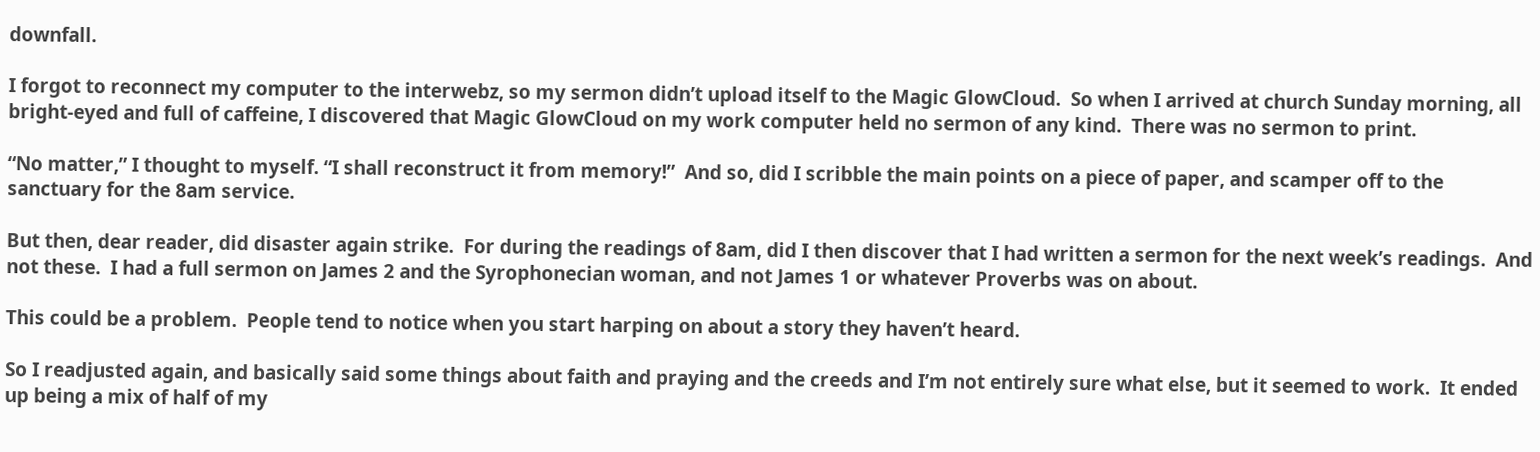downfall.

I forgot to reconnect my computer to the interwebz, so my sermon didn’t upload itself to the Magic GlowCloud.  So when I arrived at church Sunday morning, all bright-eyed and full of caffeine, I discovered that Magic GlowCloud on my work computer held no sermon of any kind.  There was no sermon to print.

“No matter,” I thought to myself. “I shall reconstruct it from memory!”  And so, did I scribble the main points on a piece of paper, and scamper off to the sanctuary for the 8am service.

But then, dear reader, did disaster again strike.  For during the readings of 8am, did I then discover that I had written a sermon for the next week’s readings.  And not these.  I had a full sermon on James 2 and the Syrophonecian woman, and not James 1 or whatever Proverbs was on about.

This could be a problem.  People tend to notice when you start harping on about a story they haven’t heard.

So I readjusted again, and basically said some things about faith and praying and the creeds and I’m not entirely sure what else, but it seemed to work.  It ended up being a mix of half of my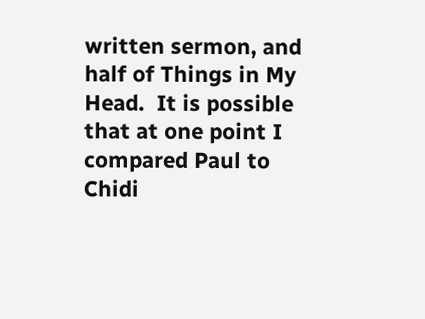written sermon, and half of Things in My Head.  It is possible that at one point I compared Paul to Chidi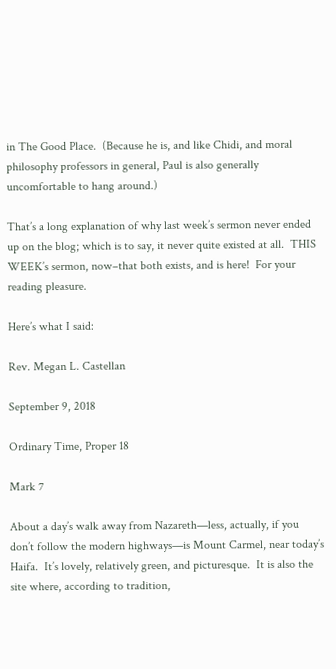in The Good Place.  (Because he is, and like Chidi, and moral philosophy professors in general, Paul is also generally uncomfortable to hang around.)

That’s a long explanation of why last week’s sermon never ended up on the blog; which is to say, it never quite existed at all.  THIS WEEK’s sermon, now–that both exists, and is here!  For your reading pleasure.

Here’s what I said:

Rev. Megan L. Castellan

September 9, 2018

Ordinary Time, Proper 18

Mark 7

About a day’s walk away from Nazareth—less, actually, if you don’t follow the modern highways—is Mount Carmel, near today’s Haifa.  It’s lovely, relatively green, and picturesque.  It is also the site where, according to tradition,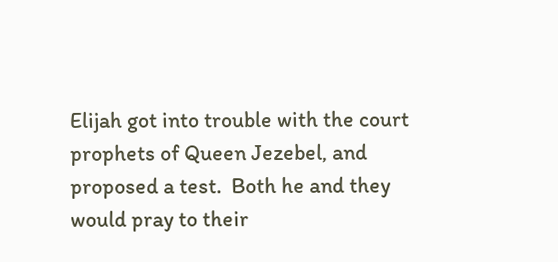Elijah got into trouble with the court prophets of Queen Jezebel, and proposed a test.  Both he and they would pray to their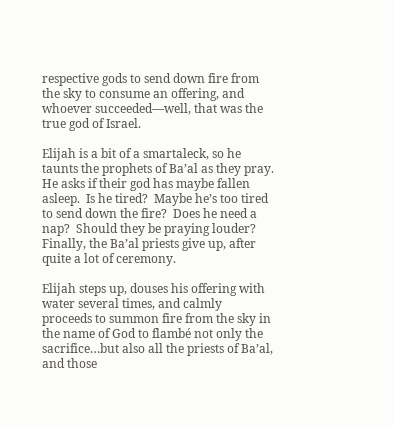respective gods to send down fire from the sky to consume an offering, and whoever succeeded—well, that was the true god of Israel.

Elijah is a bit of a smartaleck, so he taunts the prophets of Ba’al as they pray.  He asks if their god has maybe fallen asleep.  Is he tired?  Maybe he’s too tired to send down the fire?  Does he need a nap?  Should they be praying louder?  Finally, the Ba’al priests give up, after quite a lot of ceremony.

Elijah steps up, douses his offering with water several times, and calmly proceeds to summon fire from the sky in the name of God to flambé not only the sacrifice…but also all the priests of Ba’al, and those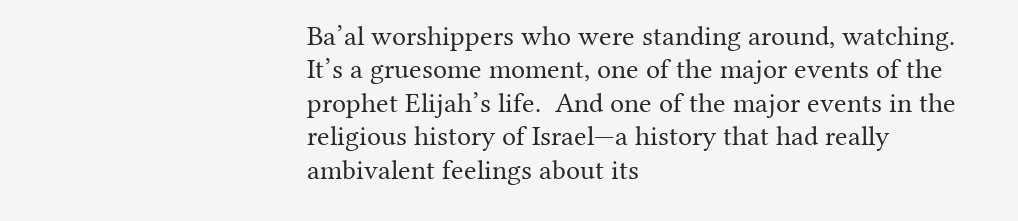Ba’al worshippers who were standing around, watching.  It’s a gruesome moment, one of the major events of the prophet Elijah’s life.  And one of the major events in the religious history of Israel—a history that had really ambivalent feelings about its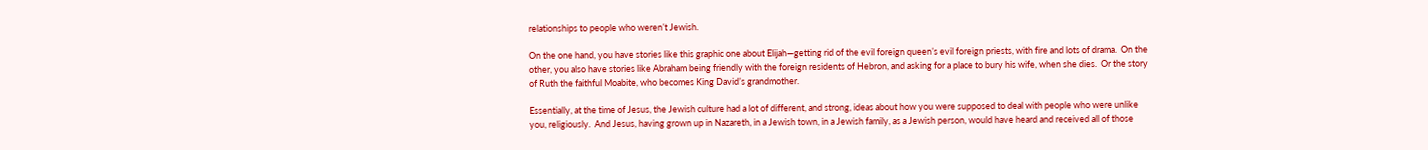relationships to people who weren’t Jewish.

On the one hand, you have stories like this graphic one about Elijah—getting rid of the evil foreign queen’s evil foreign priests, with fire and lots of drama.  On the other, you also have stories like Abraham being friendly with the foreign residents of Hebron, and asking for a place to bury his wife, when she dies.  Or the story of Ruth the faithful Moabite, who becomes King David’s grandmother.

Essentially, at the time of Jesus, the Jewish culture had a lot of different, and strong, ideas about how you were supposed to deal with people who were unlike you, religiously.  And Jesus, having grown up in Nazareth, in a Jewish town, in a Jewish family, as a Jewish person, would have heard and received all of those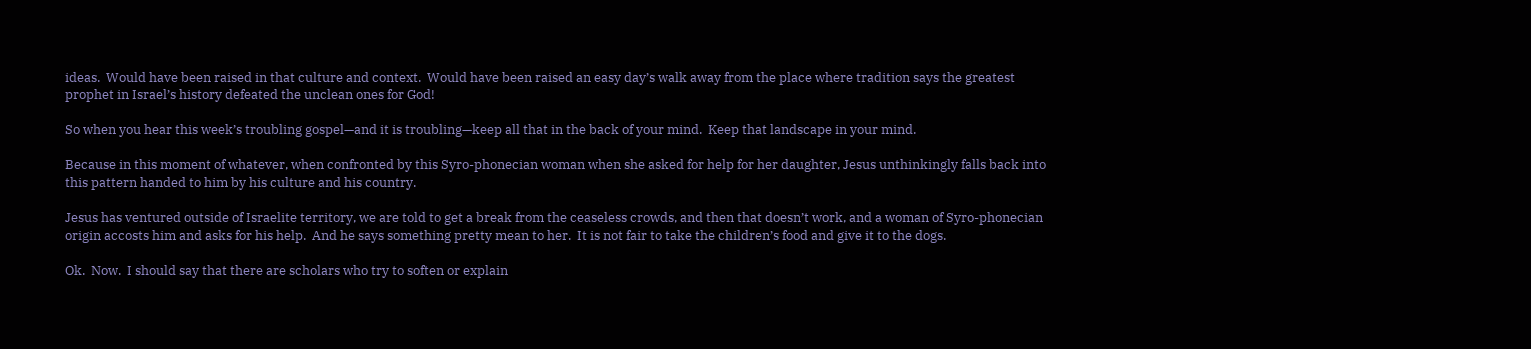ideas.  Would have been raised in that culture and context.  Would have been raised an easy day’s walk away from the place where tradition says the greatest prophet in Israel’s history defeated the unclean ones for God!

So when you hear this week’s troubling gospel—and it is troubling—keep all that in the back of your mind.  Keep that landscape in your mind.

Because in this moment of whatever, when confronted by this Syro-phonecian woman when she asked for help for her daughter, Jesus unthinkingly falls back into this pattern handed to him by his culture and his country.

Jesus has ventured outside of Israelite territory, we are told to get a break from the ceaseless crowds, and then that doesn’t work, and a woman of Syro-phonecian origin accosts him and asks for his help.  And he says something pretty mean to her.  It is not fair to take the children’s food and give it to the dogs.

Ok.  Now.  I should say that there are scholars who try to soften or explain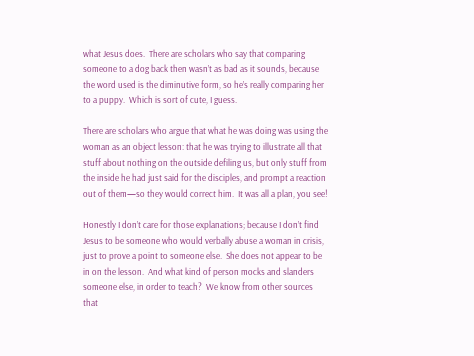what Jesus does.  There are scholars who say that comparing someone to a dog back then wasn’t as bad as it sounds, because the word used is the diminutive form, so he’s really comparing her to a puppy.  Which is sort of cute, I guess.

There are scholars who argue that what he was doing was using the woman as an object lesson: that he was trying to illustrate all that stuff about nothing on the outside defiling us, but only stuff from the inside he had just said for the disciples, and prompt a reaction out of them—so they would correct him.  It was all a plan, you see!

Honestly I don’t care for those explanations; because I don’t find Jesus to be someone who would verbally abuse a woman in crisis, just to prove a point to someone else.  She does not appear to be in on the lesson.  And what kind of person mocks and slanders someone else, in order to teach?  We know from other sources that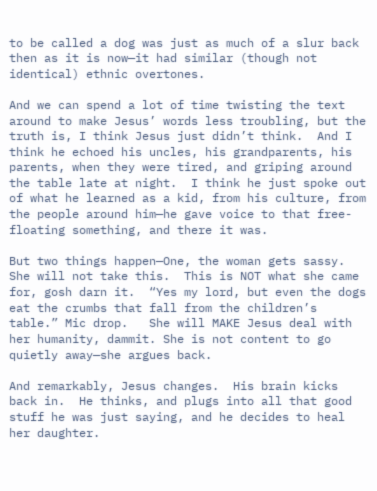to be called a dog was just as much of a slur back then as it is now—it had similar (though not identical) ethnic overtones.

And we can spend a lot of time twisting the text around to make Jesus’ words less troubling, but the truth is, I think Jesus just didn’t think.  And I think he echoed his uncles, his grandparents, his parents, when they were tired, and griping around the table late at night.  I think he just spoke out of what he learned as a kid, from his culture, from the people around him—he gave voice to that free-floating something, and there it was.

But two things happen—One, the woman gets sassy.  She will not take this.  This is NOT what she came for, gosh darn it.  “Yes my lord, but even the dogs eat the crumbs that fall from the children’s table.” Mic drop.   She will MAKE Jesus deal with her humanity, dammit. She is not content to go quietly away—she argues back.

And remarkably, Jesus changes.  His brain kicks back in.  He thinks, and plugs into all that good stuff he was just saying, and he decides to heal her daughter.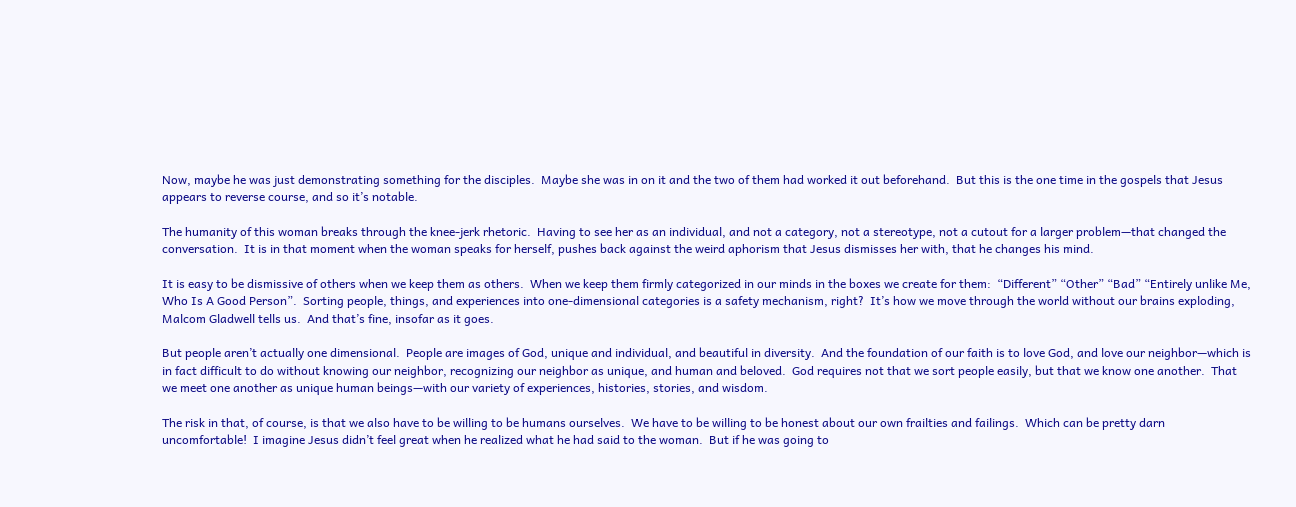Now, maybe he was just demonstrating something for the disciples.  Maybe she was in on it and the two of them had worked it out beforehand.  But this is the one time in the gospels that Jesus appears to reverse course, and so it’s notable.

The humanity of this woman breaks through the knee-jerk rhetoric.  Having to see her as an individual, and not a category, not a stereotype, not a cutout for a larger problem—that changed the conversation.  It is in that moment when the woman speaks for herself, pushes back against the weird aphorism that Jesus dismisses her with, that he changes his mind.

It is easy to be dismissive of others when we keep them as others.  When we keep them firmly categorized in our minds in the boxes we create for them:  “Different” “Other” “Bad” “Entirely unlike Me,  Who Is A Good Person”.  Sorting people, things, and experiences into one-dimensional categories is a safety mechanism, right?  It’s how we move through the world without our brains exploding, Malcom Gladwell tells us.  And that’s fine, insofar as it goes.

But people aren’t actually one dimensional.  People are images of God, unique and individual, and beautiful in diversity.  And the foundation of our faith is to love God, and love our neighbor—which is in fact difficult to do without knowing our neighbor, recognizing our neighbor as unique, and human and beloved.  God requires not that we sort people easily, but that we know one another.  That we meet one another as unique human beings—with our variety of experiences, histories, stories, and wisdom.

The risk in that, of course, is that we also have to be willing to be humans ourselves.  We have to be willing to be honest about our own frailties and failings.  Which can be pretty darn uncomfortable!  I imagine Jesus didn’t feel great when he realized what he had said to the woman.  But if he was going to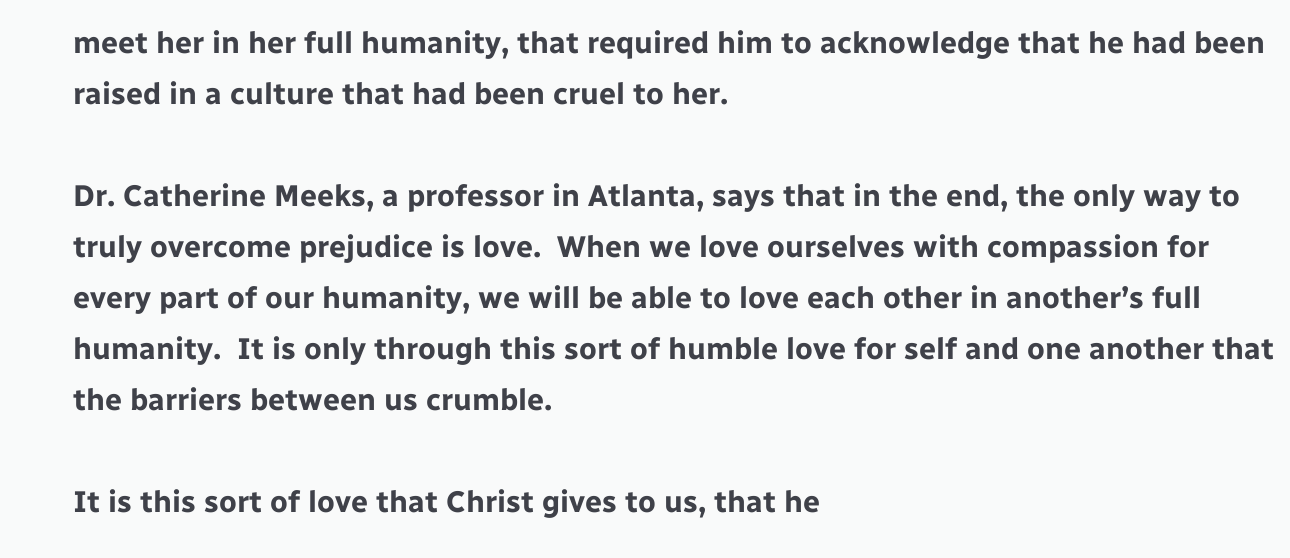meet her in her full humanity, that required him to acknowledge that he had been raised in a culture that had been cruel to her.

Dr. Catherine Meeks, a professor in Atlanta, says that in the end, the only way to truly overcome prejudice is love.  When we love ourselves with compassion for every part of our humanity, we will be able to love each other in another’s full humanity.  It is only through this sort of humble love for self and one another that the barriers between us crumble.

It is this sort of love that Christ gives to us, that he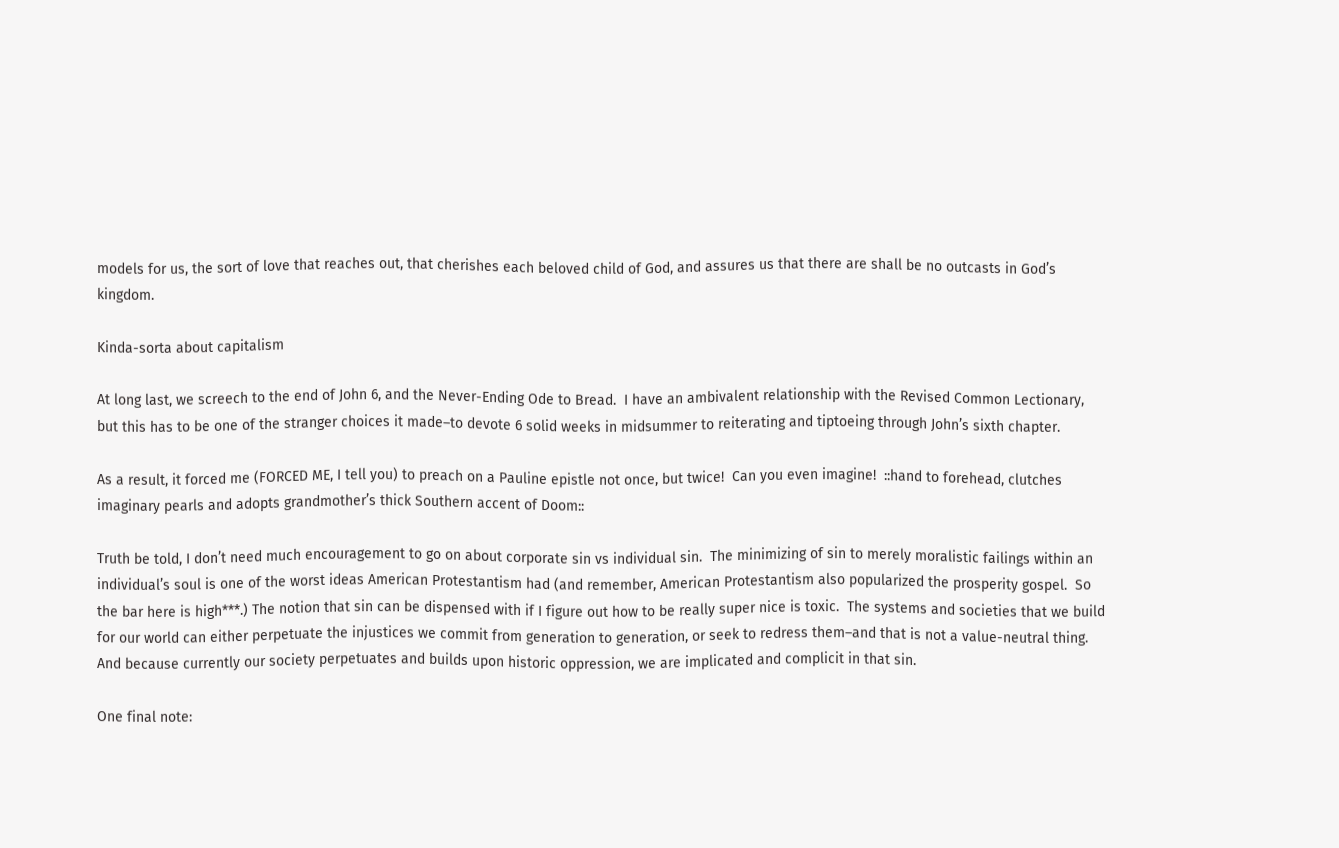models for us, the sort of love that reaches out, that cherishes each beloved child of God, and assures us that there are shall be no outcasts in God’s kingdom.

Kinda-sorta about capitalism

At long last, we screech to the end of John 6, and the Never-Ending Ode to Bread.  I have an ambivalent relationship with the Revised Common Lectionary, but this has to be one of the stranger choices it made–to devote 6 solid weeks in midsummer to reiterating and tiptoeing through John’s sixth chapter.

As a result, it forced me (FORCED ME, I tell you) to preach on a Pauline epistle not once, but twice!  Can you even imagine!  ::hand to forehead, clutches imaginary pearls and adopts grandmother’s thick Southern accent of Doom::

Truth be told, I don’t need much encouragement to go on about corporate sin vs individual sin.  The minimizing of sin to merely moralistic failings within an individual’s soul is one of the worst ideas American Protestantism had (and remember, American Protestantism also popularized the prosperity gospel.  So the bar here is high***.) The notion that sin can be dispensed with if I figure out how to be really super nice is toxic.  The systems and societies that we build for our world can either perpetuate the injustices we commit from generation to generation, or seek to redress them–and that is not a value-neutral thing.  And because currently our society perpetuates and builds upon historic oppression, we are implicated and complicit in that sin.

One final note: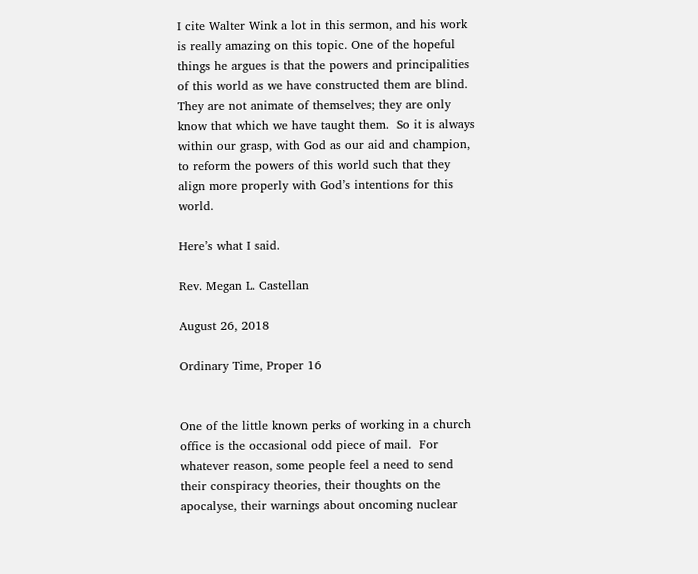I cite Walter Wink a lot in this sermon, and his work is really amazing on this topic. One of the hopeful things he argues is that the powers and principalities of this world as we have constructed them are blind.  They are not animate of themselves; they are only know that which we have taught them.  So it is always within our grasp, with God as our aid and champion, to reform the powers of this world such that they align more properly with God’s intentions for this world.

Here’s what I said.

Rev. Megan L. Castellan

August 26, 2018

Ordinary Time, Proper 16


One of the little known perks of working in a church office is the occasional odd piece of mail.  For whatever reason, some people feel a need to send their conspiracy theories, their thoughts on the apocalyse, their warnings about oncoming nuclear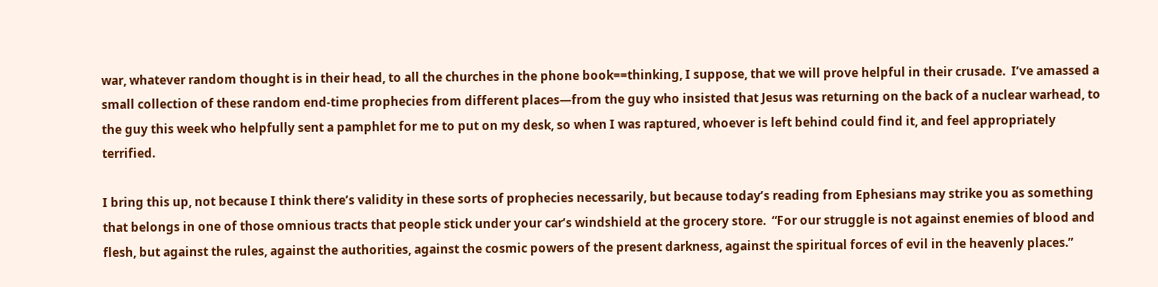war, whatever random thought is in their head, to all the churches in the phone book==thinking, I suppose, that we will prove helpful in their crusade.  I’ve amassed a small collection of these random end-time prophecies from different places—from the guy who insisted that Jesus was returning on the back of a nuclear warhead, to the guy this week who helpfully sent a pamphlet for me to put on my desk, so when I was raptured, whoever is left behind could find it, and feel appropriately terrified.

I bring this up, not because I think there’s validity in these sorts of prophecies necessarily, but because today’s reading from Ephesians may strike you as something that belongs in one of those omnious tracts that people stick under your car’s windshield at the grocery store.  “For our struggle is not against enemies of blood and flesh, but against the rules, against the authorities, against the cosmic powers of the present darkness, against the spiritual forces of evil in the heavenly places.”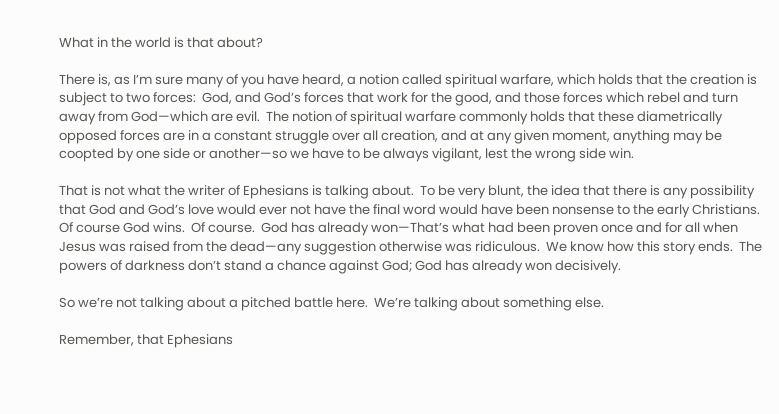What in the world is that about?

There is, as I’m sure many of you have heard, a notion called spiritual warfare, which holds that the creation is subject to two forces:  God, and God’s forces that work for the good, and those forces which rebel and turn away from God—which are evil.  The notion of spiritual warfare commonly holds that these diametrically opposed forces are in a constant struggle over all creation, and at any given moment, anything may be coopted by one side or another—so we have to be always vigilant, lest the wrong side win.

That is not what the writer of Ephesians is talking about.  To be very blunt, the idea that there is any possibility that God and God’s love would ever not have the final word would have been nonsense to the early Christians.  Of course God wins.  Of course.  God has already won—That’s what had been proven once and for all when Jesus was raised from the dead—any suggestion otherwise was ridiculous.  We know how this story ends.  The powers of darkness don’t stand a chance against God; God has already won decisively.

So we’re not talking about a pitched battle here.  We’re talking about something else.

Remember, that Ephesians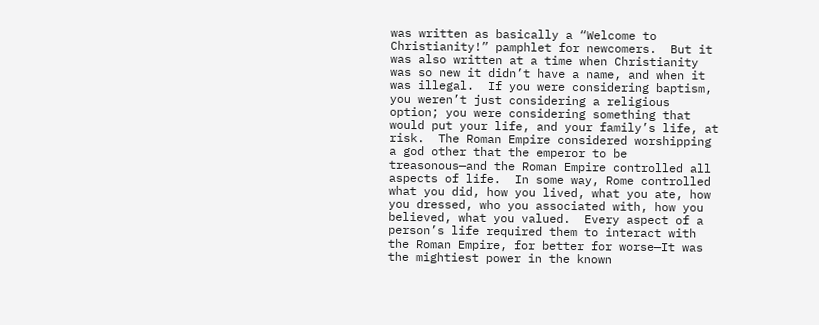was written as basically a “Welcome to Christianity!” pamphlet for newcomers.  But it was also written at a time when Christianity was so new it didn’t have a name, and when it was illegal.  If you were considering baptism, you weren’t just considering a religious option; you were considering something that would put your life, and your family’s life, at risk.  The Roman Empire considered worshipping a god other that the emperor to be treasonous—and the Roman Empire controlled all aspects of life.  In some way, Rome controlled what you did, how you lived, what you ate, how you dressed, who you associated with, how you believed, what you valued.  Every aspect of a person’s life required them to interact with the Roman Empire, for better for worse—It was the mightiest power in the known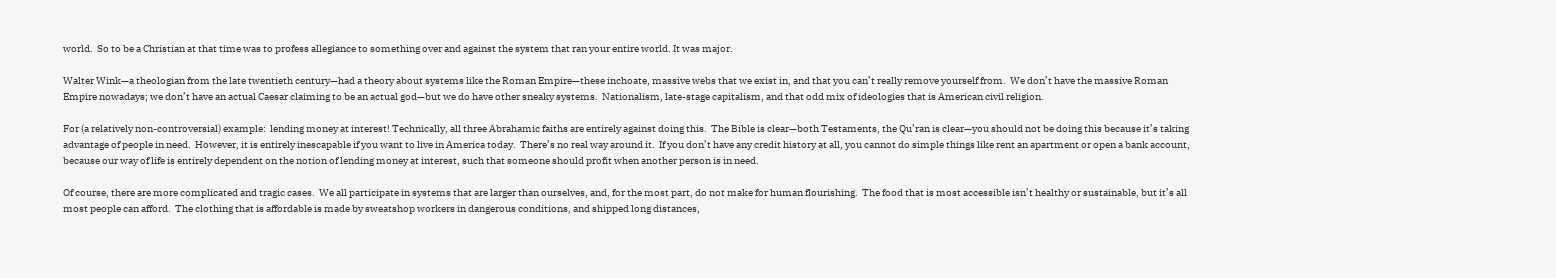world.  So to be a Christian at that time was to profess allegiance to something over and against the system that ran your entire world. It was major.

Walter Wink—a theologian from the late twentieth century—had a theory about systems like the Roman Empire—these inchoate, massive webs that we exist in, and that you can’t really remove yourself from.  We don’t have the massive Roman Empire nowadays; we don’t have an actual Caesar claiming to be an actual god—but we do have other sneaky systems.  Nationalism, late-stage capitalism, and that odd mix of ideologies that is American civil religion.

For (a relatively non-controversial) example:  lending money at interest! Technically, all three Abrahamic faiths are entirely against doing this.  The Bible is clear—both Testaments, the Qu’ran is clear—you should not be doing this because it’s taking advantage of people in need.  However, it is entirely inescapable if you want to live in America today.  There’s no real way around it.  If you don’t have any credit history at all, you cannot do simple things like rent an apartment or open a bank account, because our way of life is entirely dependent on the notion of lending money at interest, such that someone should profit when another person is in need.

Of course, there are more complicated and tragic cases.  We all participate in systems that are larger than ourselves, and, for the most part, do not make for human flourishing.  The food that is most accessible isn’t healthy or sustainable, but it’s all most people can afford.  The clothing that is affordable is made by sweatshop workers in dangerous conditions, and shipped long distances,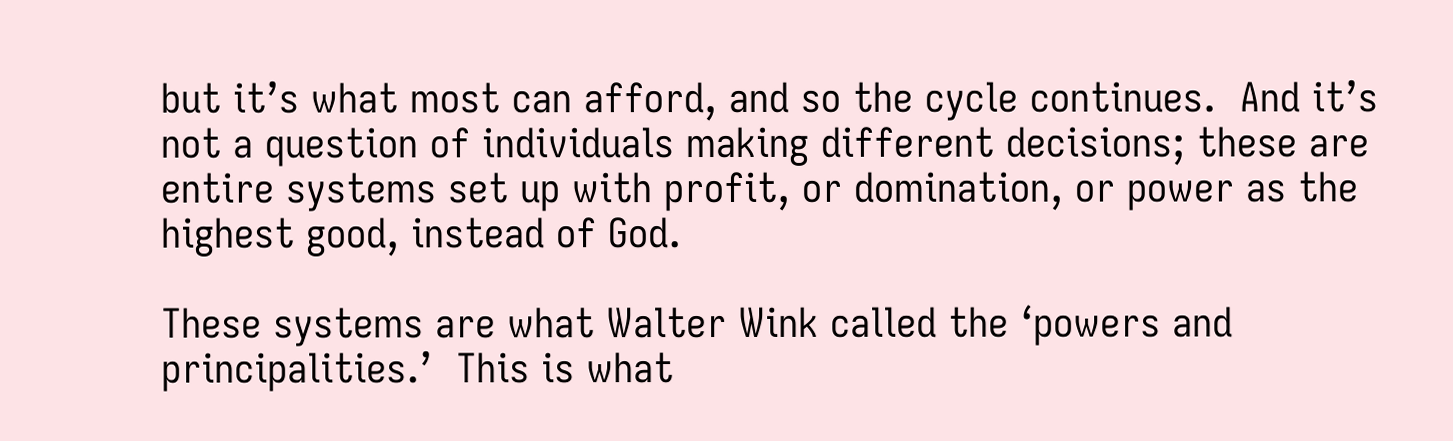but it’s what most can afford, and so the cycle continues.  And it’s not a question of individuals making different decisions; these are entire systems set up with profit, or domination, or power as the highest good, instead of God.

These systems are what Walter Wink called the ‘powers and principalities.’  This is what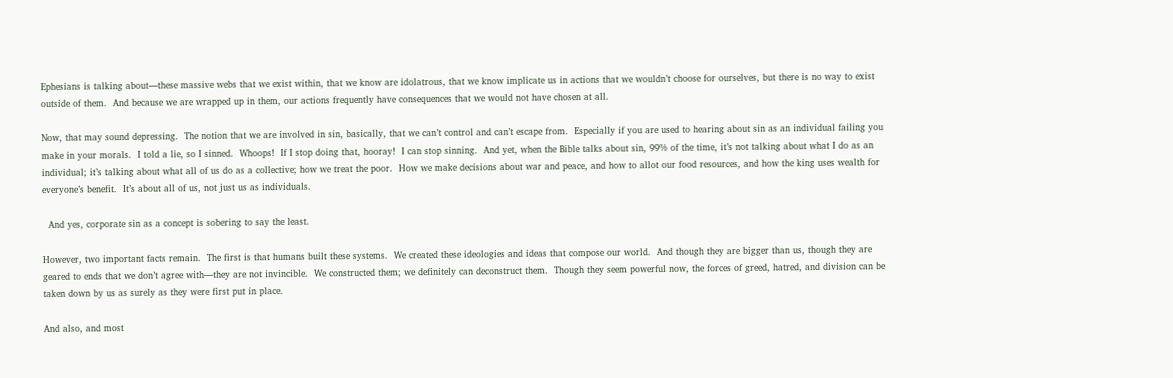Ephesians is talking about—these massive webs that we exist within, that we know are idolatrous, that we know implicate us in actions that we wouldn’t choose for ourselves, but there is no way to exist outside of them.  And because we are wrapped up in them, our actions frequently have consequences that we would not have chosen at all.

Now, that may sound depressing.  The notion that we are involved in sin, basically, that we can’t control and can’t escape from.  Especially if you are used to hearing about sin as an individual failing you make in your morals.  I told a lie, so I sinned.  Whoops!  If I stop doing that, hooray!  I can stop sinning.  And yet, when the Bible talks about sin, 99% of the time, it’s not talking about what I do as an individual; it’s talking about what all of us do as a collective; how we treat the poor.  How we make decisions about war and peace, and how to allot our food resources, and how the king uses wealth for everyone’s benefit.  It’s about all of us, not just us as individuals.

  And yes, corporate sin as a concept is sobering to say the least.

However, two important facts remain.  The first is that humans built these systems.  We created these ideologies and ideas that compose our world.  And though they are bigger than us, though they are geared to ends that we don’t agree with—they are not invincible.  We constructed them; we definitely can deconstruct them.  Though they seem powerful now, the forces of greed, hatred, and division can be taken down by us as surely as they were first put in place.

And also, and most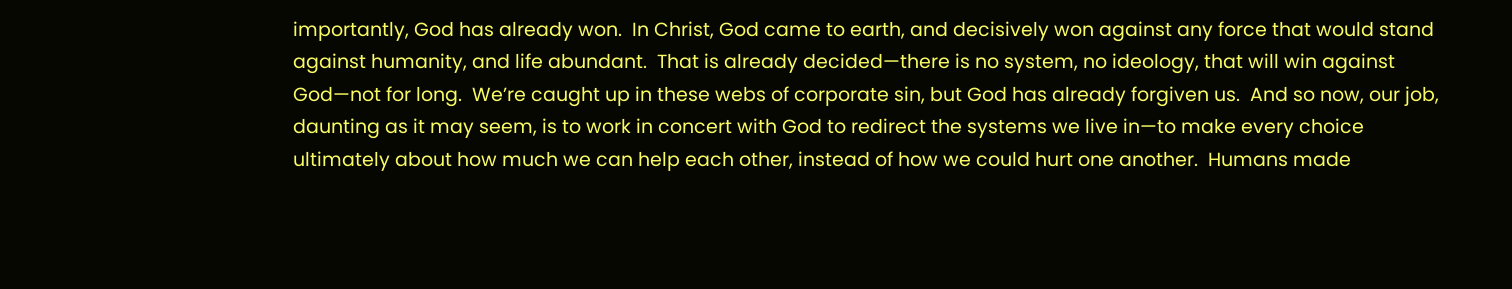importantly, God has already won.  In Christ, God came to earth, and decisively won against any force that would stand against humanity, and life abundant.  That is already decided—there is no system, no ideology, that will win against God—not for long.  We’re caught up in these webs of corporate sin, but God has already forgiven us.  And so now, our job, daunting as it may seem, is to work in concert with God to redirect the systems we live in—to make every choice ultimately about how much we can help each other, instead of how we could hurt one another.  Humans made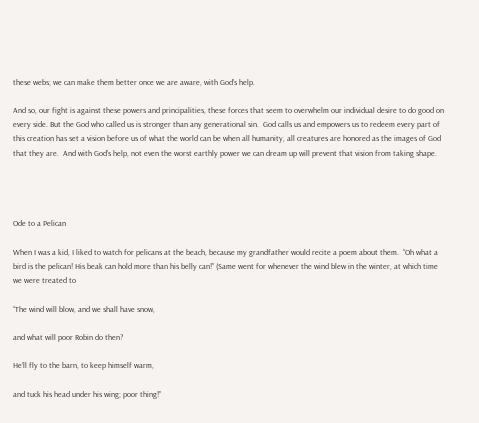these webs; we can make them better once we are aware, with God’s help.

And so, our fight is against these powers and principalities, these forces that seem to overwhelm our individual desire to do good on every side. But the God who called us is stronger than any generational sin.  God calls us and empowers us to redeem every part of this creation has set a vision before us of what the world can be when all humanity, all creatures are honored as the images of God that they are.  And with God’s help, not even the worst earthly power we can dream up will prevent that vision from taking shape.




Ode to a Pelican

When I was a kid, I liked to watch for pelicans at the beach, because my grandfather would recite a poem about them.  “Oh what a bird is the pelican! His beak can hold more than his belly can!” (Same went for whenever the wind blew in the winter, at which time we were treated to

“The wind will blow, and we shall have snow,

and what will poor Robin do then?

He’ll fly to the barn, to keep himself warm,

and tuck his head under his wing; poor thing!”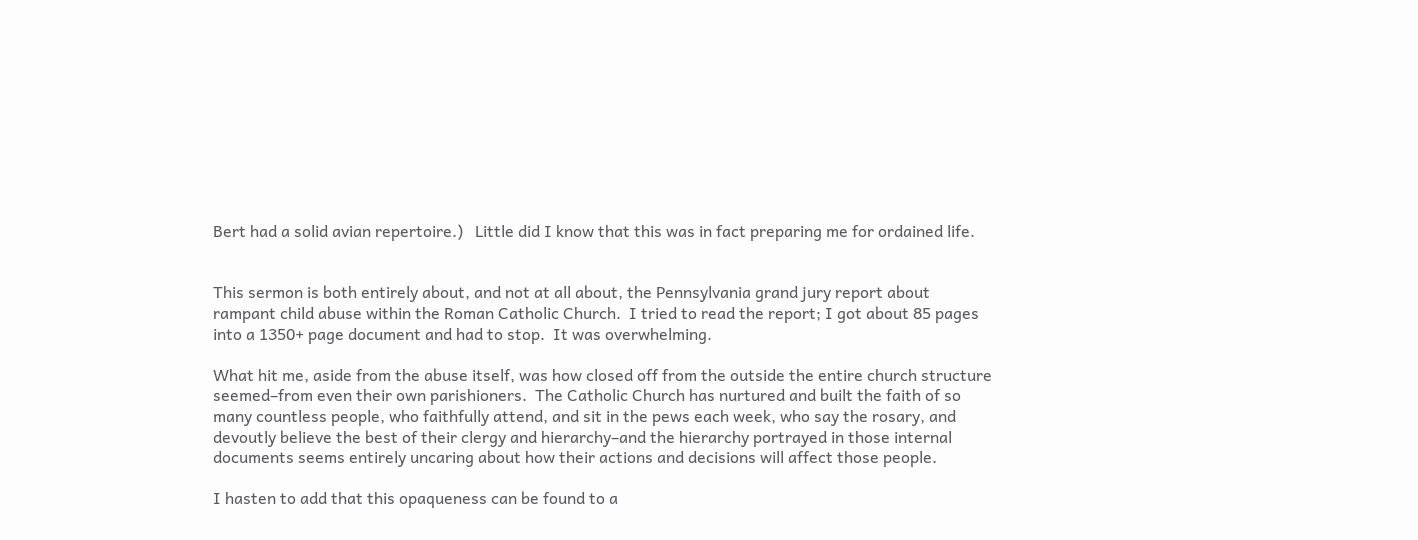Bert had a solid avian repertoire.)   Little did I know that this was in fact preparing me for ordained life.


This sermon is both entirely about, and not at all about, the Pennsylvania grand jury report about rampant child abuse within the Roman Catholic Church.  I tried to read the report; I got about 85 pages into a 1350+ page document and had to stop.  It was overwhelming.

What hit me, aside from the abuse itself, was how closed off from the outside the entire church structure seemed–from even their own parishioners.  The Catholic Church has nurtured and built the faith of so many countless people, who faithfully attend, and sit in the pews each week, who say the rosary, and devoutly believe the best of their clergy and hierarchy–and the hierarchy portrayed in those internal documents seems entirely uncaring about how their actions and decisions will affect those people.

I hasten to add that this opaqueness can be found to a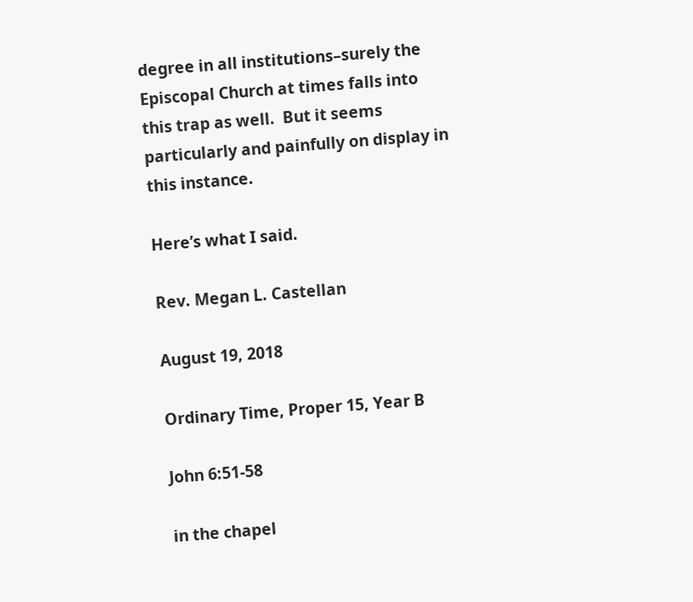degree in all institutions–surely the Episcopal Church at times falls into this trap as well.  But it seems particularly and painfully on display in this instance.

Here’s what I said.

Rev. Megan L. Castellan

August 19, 2018

Ordinary Time, Proper 15, Year B

John 6:51-58

in the chapel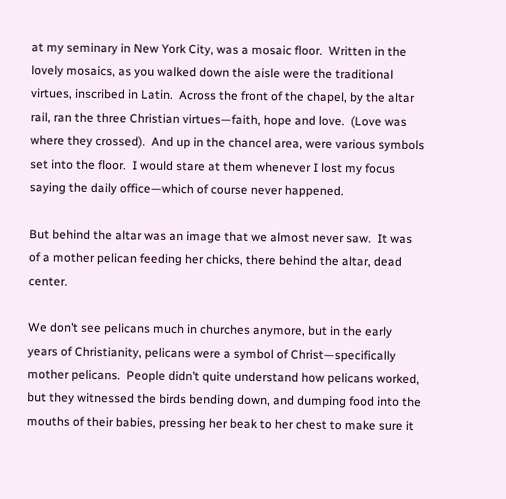at my seminary in New York City, was a mosaic floor.  Written in the lovely mosaics, as you walked down the aisle were the traditional virtues, inscribed in Latin.  Across the front of the chapel, by the altar rail, ran the three Christian virtues—faith, hope and love.  (Love was where they crossed).  And up in the chancel area, were various symbols set into the floor.  I would stare at them whenever I lost my focus saying the daily office—which of course never happened.

But behind the altar was an image that we almost never saw.  It was of a mother pelican feeding her chicks, there behind the altar, dead center.

We don’t see pelicans much in churches anymore, but in the early years of Christianity, pelicans were a symbol of Christ—specifically mother pelicans.  People didn’t quite understand how pelicans worked, but they witnessed the birds bending down, and dumping food into the mouths of their babies, pressing her beak to her chest to make sure it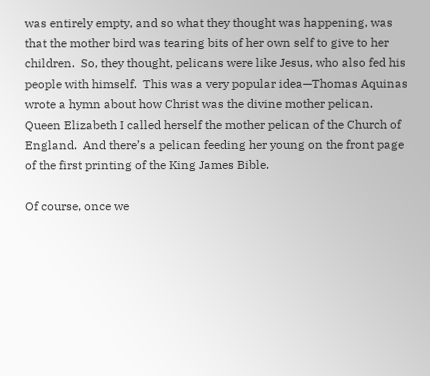was entirely empty, and so what they thought was happening, was that the mother bird was tearing bits of her own self to give to her children.  So, they thought, pelicans were like Jesus, who also fed his people with himself.  This was a very popular idea—Thomas Aquinas wrote a hymn about how Christ was the divine mother pelican.  Queen Elizabeth I called herself the mother pelican of the Church of England.  And there’s a pelican feeding her young on the front page of the first printing of the King James Bible.

Of course, once we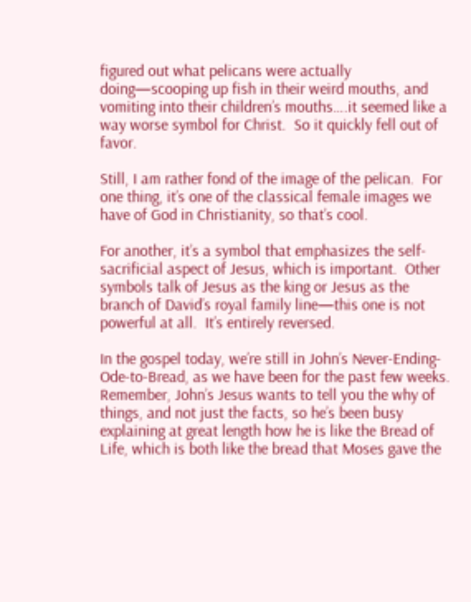figured out what pelicans were actually doing—scooping up fish in their weird mouths, and vomiting into their children’s mouths….it seemed like a way worse symbol for Christ.  So it quickly fell out of favor.

Still, I am rather fond of the image of the pelican.  For one thing, it’s one of the classical female images we have of God in Christianity, so that’s cool.

For another, it’s a symbol that emphasizes the self-sacrificial aspect of Jesus, which is important.  Other symbols talk of Jesus as the king or Jesus as the branch of David’s royal family line—this one is not powerful at all.  It’s entirely reversed.

In the gospel today, we’re still in John’s Never-Ending-Ode-to-Bread, as we have been for the past few weeks.  Remember, John’s Jesus wants to tell you the why of things, and not just the facts, so he’s been busy explaining at great length how he is like the Bread of Life, which is both like the bread that Moses gave the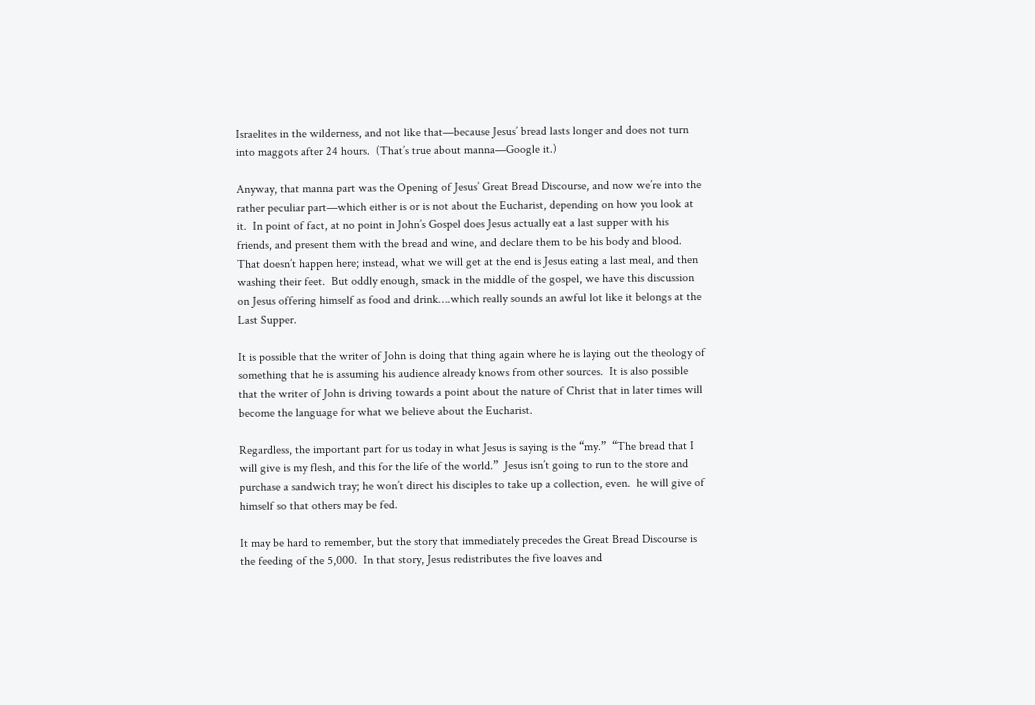Israelites in the wilderness, and not like that—because Jesus’ bread lasts longer and does not turn into maggots after 24 hours.  (That’s true about manna—Google it.)

Anyway, that manna part was the Opening of Jesus’ Great Bread Discourse, and now we’re into the rather peculiar part—which either is or is not about the Eucharist, depending on how you look at it.  In point of fact, at no point in John’s Gospel does Jesus actually eat a last supper with his friends, and present them with the bread and wine, and declare them to be his body and blood.  That doesn’t happen here; instead, what we will get at the end is Jesus eating a last meal, and then washing their feet.  But oddly enough, smack in the middle of the gospel, we have this discussion on Jesus offering himself as food and drink….which really sounds an awful lot like it belongs at the Last Supper.

It is possible that the writer of John is doing that thing again where he is laying out the theology of something that he is assuming his audience already knows from other sources.  It is also possible that the writer of John is driving towards a point about the nature of Christ that in later times will become the language for what we believe about the Eucharist.

Regardless, the important part for us today in what Jesus is saying is the “my.”  “The bread that I will give is my flesh, and this for the life of the world.”  Jesus isn’t going to run to the store and purchase a sandwich tray; he won’t direct his disciples to take up a collection, even.  he will give of himself so that others may be fed.

It may be hard to remember, but the story that immediately precedes the Great Bread Discourse is the feeding of the 5,000.  In that story, Jesus redistributes the five loaves and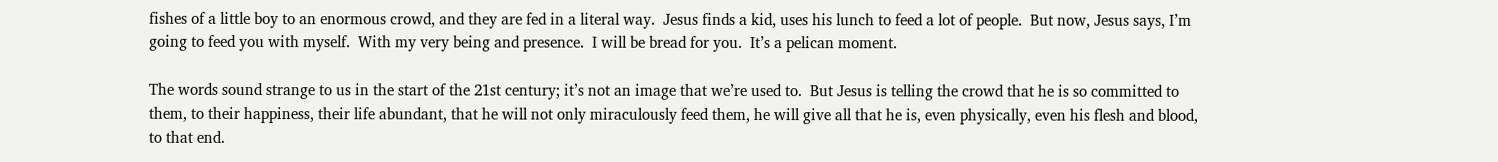fishes of a little boy to an enormous crowd, and they are fed in a literal way.  Jesus finds a kid, uses his lunch to feed a lot of people.  But now, Jesus says, I’m going to feed you with myself.  With my very being and presence.  I will be bread for you.  It’s a pelican moment.

The words sound strange to us in the start of the 21st century; it’s not an image that we’re used to.  But Jesus is telling the crowd that he is so committed to them, to their happiness, their life abundant, that he will not only miraculously feed them, he will give all that he is, even physically, even his flesh and blood, to that end.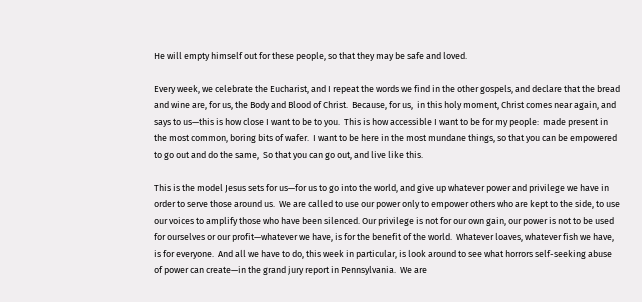He will empty himself out for these people, so that they may be safe and loved.

Every week, we celebrate the Eucharist, and I repeat the words we find in the other gospels, and declare that the bread and wine are, for us, the Body and Blood of Christ.  Because, for us,  in this holy moment, Christ comes near again, and says to us—this is how close I want to be to you.  This is how accessible I want to be for my people:  made present in the most common, boring bits of wafer.  I want to be here in the most mundane things, so that you can be empowered to go out and do the same,  So that you can go out, and live like this.

This is the model Jesus sets for us—for us to go into the world, and give up whatever power and privilege we have in order to serve those around us.  We are called to use our power only to empower others who are kept to the side, to use our voices to amplify those who have been silenced. Our privilege is not for our own gain, our power is not to be used for ourselves or our profit—whatever we have, is for the benefit of the world.  Whatever loaves, whatever fish we have, is for everyone.  And all we have to do, this week in particular, is look around to see what horrors self-seeking abuse of power can create—in the grand jury report in Pennsylvania.  We are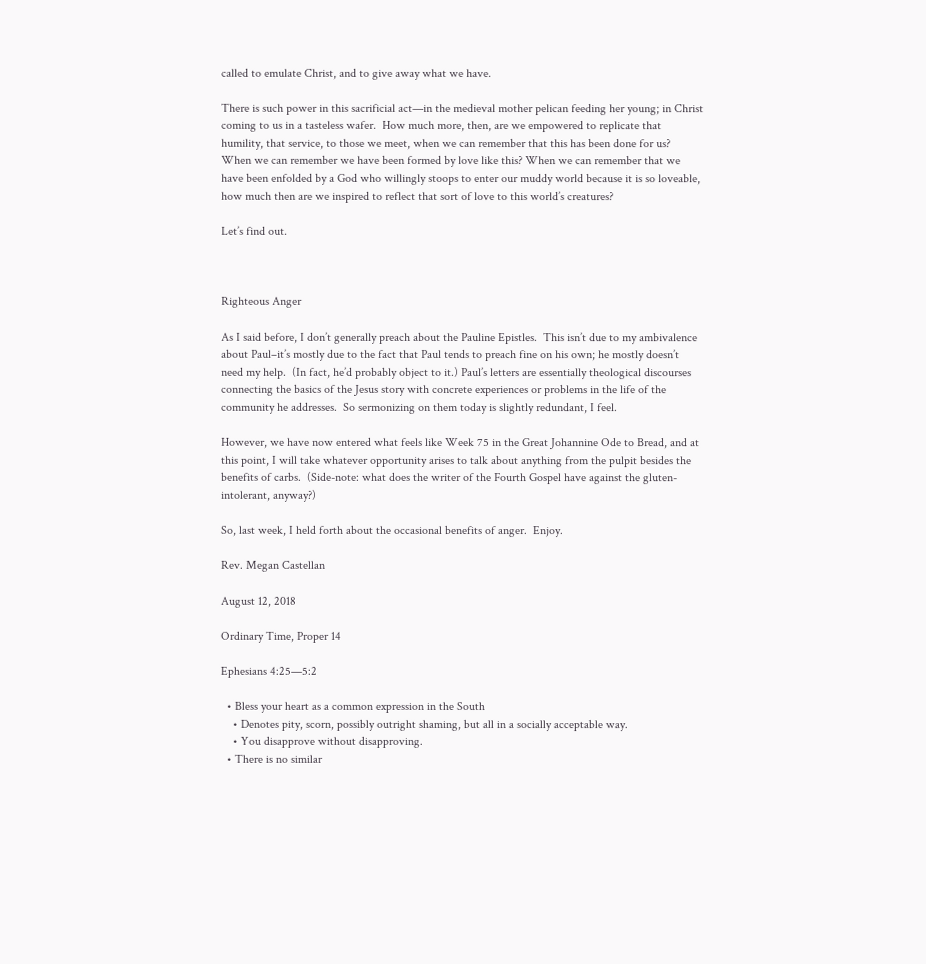called to emulate Christ, and to give away what we have.

There is such power in this sacrificial act—in the medieval mother pelican feeding her young; in Christ coming to us in a tasteless wafer.  How much more, then, are we empowered to replicate that humility, that service, to those we meet, when we can remember that this has been done for us?  When we can remember we have been formed by love like this? When we can remember that we have been enfolded by a God who willingly stoops to enter our muddy world because it is so loveable, how much then are we inspired to reflect that sort of love to this world’s creatures?

Let’s find out.



Righteous Anger

As I said before, I don’t generally preach about the Pauline Epistles.  This isn’t due to my ambivalence about Paul–it’s mostly due to the fact that Paul tends to preach fine on his own; he mostly doesn’t need my help.  (In fact, he’d probably object to it.) Paul’s letters are essentially theological discourses connecting the basics of the Jesus story with concrete experiences or problems in the life of the community he addresses.  So sermonizing on them today is slightly redundant, I feel.

However, we have now entered what feels like Week 75 in the Great Johannine Ode to Bread, and at this point, I will take whatever opportunity arises to talk about anything from the pulpit besides the benefits of carbs.  (Side-note: what does the writer of the Fourth Gospel have against the gluten-intolerant, anyway?)

So, last week, I held forth about the occasional benefits of anger.  Enjoy.

Rev. Megan Castellan

August 12, 2018

Ordinary Time, Proper 14

Ephesians 4:25—5:2

  • Bless your heart as a common expression in the South
    • Denotes pity, scorn, possibly outright shaming, but all in a socially acceptable way.
    • You disapprove without disapproving.
  • There is no similar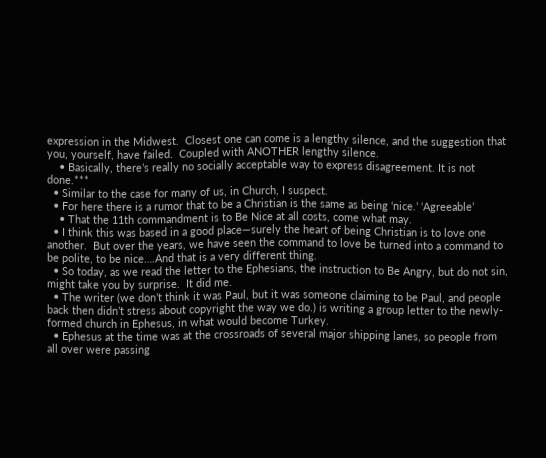expression in the Midwest.  Closest one can come is a lengthy silence, and the suggestion that you, yourself, have failed.  Coupled with ANOTHER lengthy silence.
    • Basically, there’s really no socially acceptable way to express disagreement. It is not done.***
  • Similar to the case for many of us, in Church, I suspect.
  • For here there is a rumor that to be a Christian is the same as being ‘nice.’ ‘Agreeable’
    • That the 11th commandment is to Be Nice at all costs, come what may.
  • I think this was based in a good place—surely the heart of being Christian is to love one another.  But over the years, we have seen the command to love be turned into a command to be polite, to be nice….And that is a very different thing.
  • So today, as we read the letter to the Ephesians, the instruction to Be Angry, but do not sin, might take you by surprise.  It did me.
  • The writer (we don’t think it was Paul, but it was someone claiming to be Paul, and people back then didn’t stress about copyright the way we do.) is writing a group letter to the newly-formed church in Ephesus, in what would become Turkey.
  • Ephesus at the time was at the crossroads of several major shipping lanes, so people from all over were passing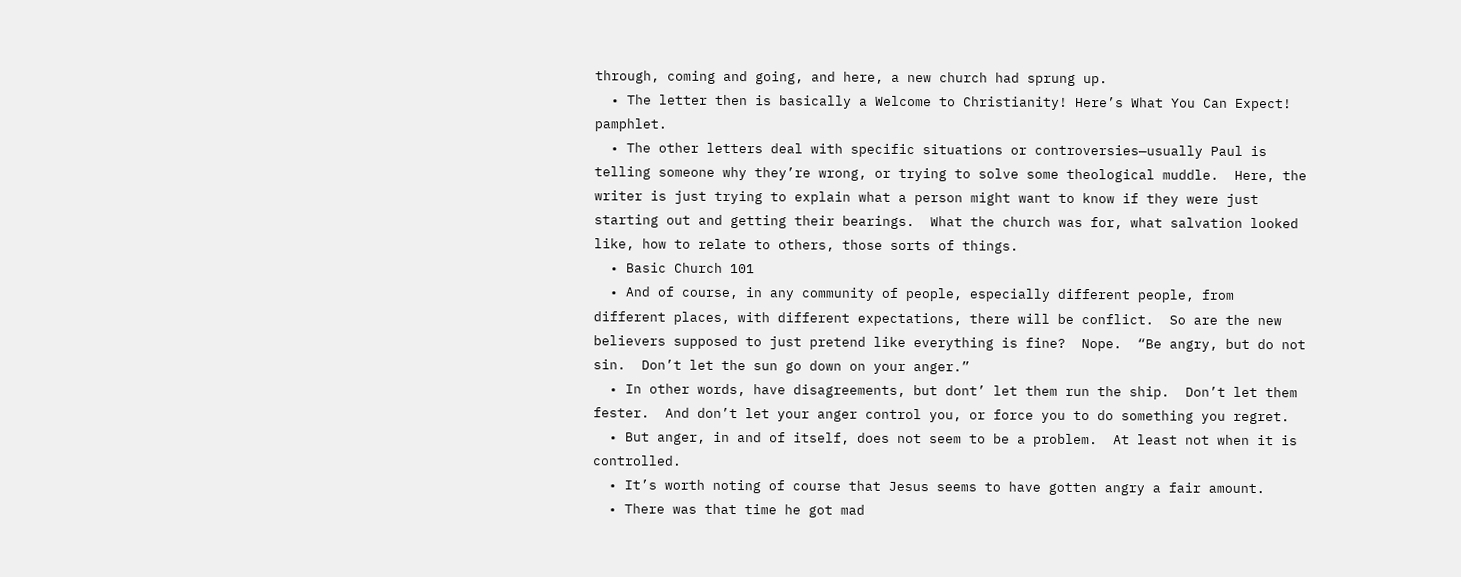through, coming and going, and here, a new church had sprung up.
  • The letter then is basically a Welcome to Christianity! Here’s What You Can Expect! pamphlet.
  • The other letters deal with specific situations or controversies—usually Paul is telling someone why they’re wrong, or trying to solve some theological muddle.  Here, the writer is just trying to explain what a person might want to know if they were just starting out and getting their bearings.  What the church was for, what salvation looked like, how to relate to others, those sorts of things.
  • Basic Church 101
  • And of course, in any community of people, especially different people, from different places, with different expectations, there will be conflict.  So are the new believers supposed to just pretend like everything is fine?  Nope.  “Be angry, but do not sin.  Don’t let the sun go down on your anger.”
  • In other words, have disagreements, but dont’ let them run the ship.  Don’t let them fester.  And don’t let your anger control you, or force you to do something you regret.
  • But anger, in and of itself, does not seem to be a problem.  At least not when it is controlled.
  • It’s worth noting of course that Jesus seems to have gotten angry a fair amount.
  • There was that time he got mad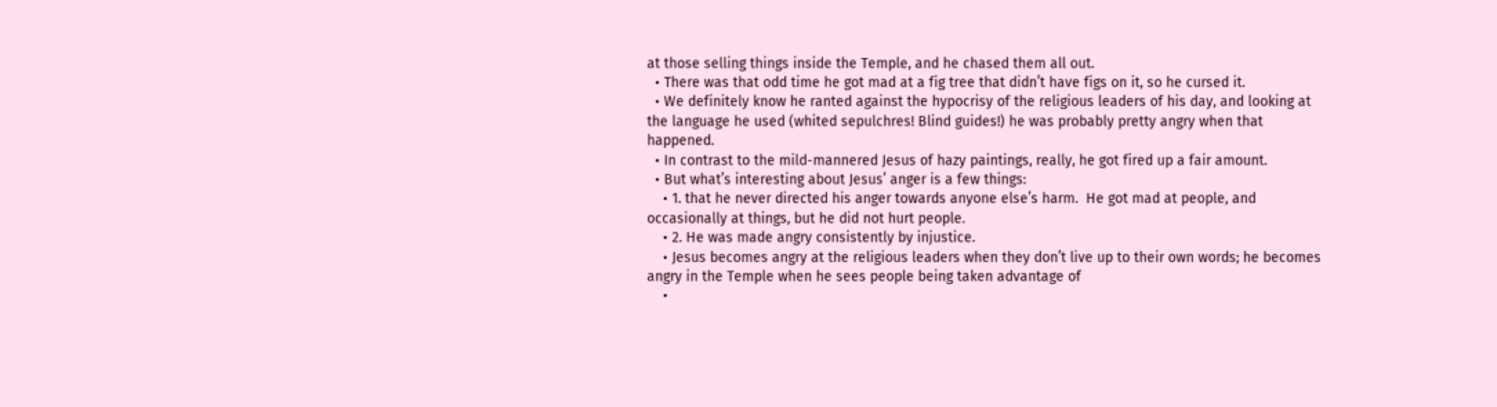at those selling things inside the Temple, and he chased them all out.
  • There was that odd time he got mad at a fig tree that didn’t have figs on it, so he cursed it.
  • We definitely know he ranted against the hypocrisy of the religious leaders of his day, and looking at the language he used (whited sepulchres! Blind guides!) he was probably pretty angry when that happened.
  • In contrast to the mild-mannered Jesus of hazy paintings, really, he got fired up a fair amount.
  • But what’s interesting about Jesus’ anger is a few things:
    • 1. that he never directed his anger towards anyone else’s harm.  He got mad at people, and occasionally at things, but he did not hurt people.
    • 2. He was made angry consistently by injustice.
    • Jesus becomes angry at the religious leaders when they don’t live up to their own words; he becomes angry in the Temple when he sees people being taken advantage of
    •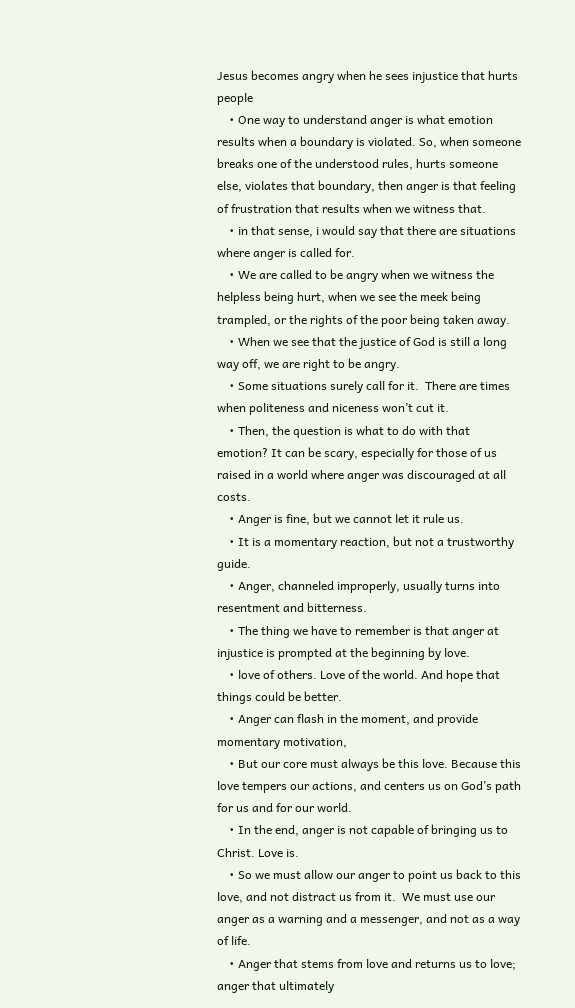Jesus becomes angry when he sees injustice that hurts people
    • One way to understand anger is what emotion results when a boundary is violated. So, when someone breaks one of the understood rules, hurts someone else, violates that boundary, then anger is that feeling of frustration that results when we witness that.
    • in that sense, i would say that there are situations where anger is called for.
    • We are called to be angry when we witness the helpless being hurt, when we see the meek being trampled, or the rights of the poor being taken away.
    • When we see that the justice of God is still a long way off, we are right to be angry.
    • Some situations surely call for it.  There are times when politeness and niceness won’t cut it.
    • Then, the question is what to do with that emotion? It can be scary, especially for those of us raised in a world where anger was discouraged at all costs.
    • Anger is fine, but we cannot let it rule us.
    • It is a momentary reaction, but not a trustworthy guide.
    • Anger, channeled improperly, usually turns into resentment and bitterness.
    • The thing we have to remember is that anger at injustice is prompted at the beginning by love.
    • love of others. Love of the world. And hope that things could be better.
    • Anger can flash in the moment, and provide momentary motivation,
    • But our core must always be this love. Because this love tempers our actions, and centers us on God’s path for us and for our world.
    • In the end, anger is not capable of bringing us to Christ. Love is.
    • So we must allow our anger to point us back to this love, and not distract us from it.  We must use our anger as a warning and a messenger, and not as a way of life.
    • Anger that stems from love and returns us to love; anger that ultimately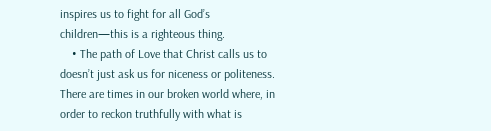inspires us to fight for all God’s children—this is a righteous thing.
    • The path of Love that Christ calls us to doesn’t just ask us for niceness or politeness.  There are times in our broken world where, in order to reckon truthfully with what is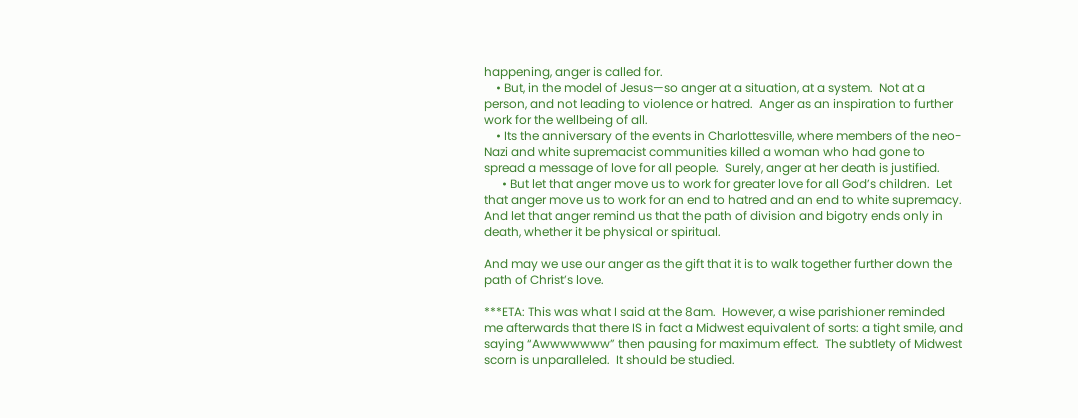happening, anger is called for.
    • But, in the model of Jesus—so anger at a situation, at a system.  Not at a person, and not leading to violence or hatred.  Anger as an inspiration to further work for the wellbeing of all.
    • Its the anniversary of the events in Charlottesville, where members of the neo-Nazi and white supremacist communities killed a woman who had gone to spread a message of love for all people.  Surely, anger at her death is justified.
      • But let that anger move us to work for greater love for all God’s children.  Let that anger move us to work for an end to hatred and an end to white supremacy.  And let that anger remind us that the path of division and bigotry ends only in death, whether it be physical or spiritual.

And may we use our anger as the gift that it is to walk together further down the path of Christ’s love.

***ETA: This was what I said at the 8am.  However, a wise parishioner reminded me afterwards that there IS in fact a Midwest equivalent of sorts: a tight smile, and saying “Awwwwwww” then pausing for maximum effect.  The subtlety of Midwest scorn is unparalleled.  It should be studied.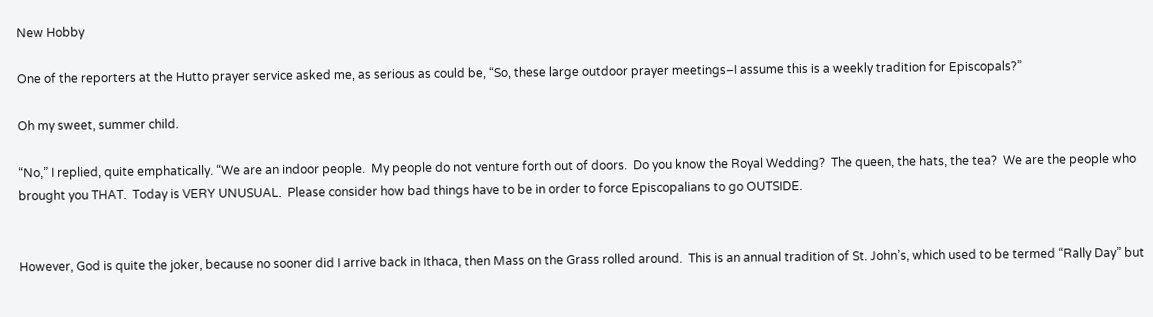New Hobby

One of the reporters at the Hutto prayer service asked me, as serious as could be, “So, these large outdoor prayer meetings–I assume this is a weekly tradition for Episcopals?”

Oh my sweet, summer child.

“No,” I replied, quite emphatically. “We are an indoor people.  My people do not venture forth out of doors.  Do you know the Royal Wedding?  The queen, the hats, the tea?  We are the people who brought you THAT.  Today is VERY UNUSUAL.  Please consider how bad things have to be in order to force Episcopalians to go OUTSIDE.


However, God is quite the joker, because no sooner did I arrive back in Ithaca, then Mass on the Grass rolled around.  This is an annual tradition of St. John’s, which used to be termed “Rally Day” but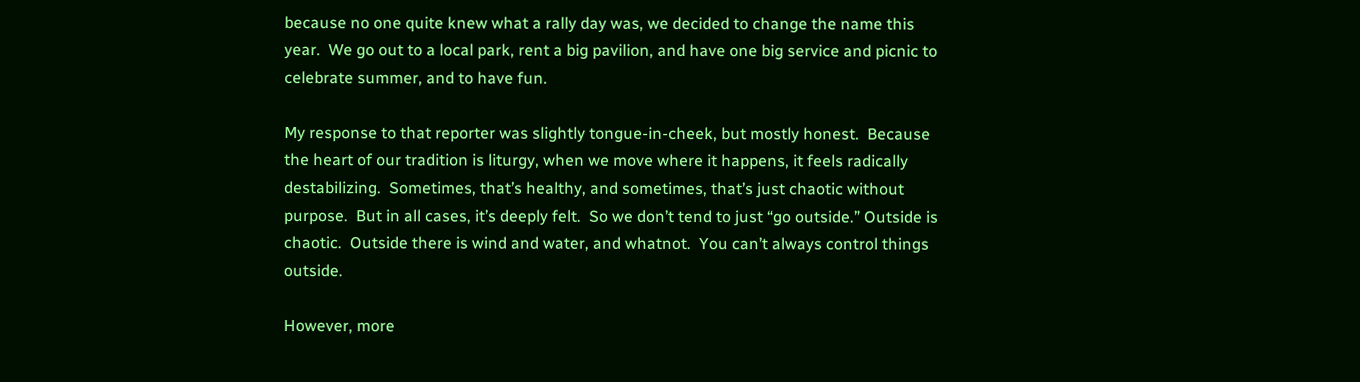because no one quite knew what a rally day was, we decided to change the name this year.  We go out to a local park, rent a big pavilion, and have one big service and picnic to celebrate summer, and to have fun.

My response to that reporter was slightly tongue-in-cheek, but mostly honest.  Because the heart of our tradition is liturgy, when we move where it happens, it feels radically destabilizing.  Sometimes, that’s healthy, and sometimes, that’s just chaotic without purpose.  But in all cases, it’s deeply felt.  So we don’t tend to just “go outside.” Outside is chaotic.  Outside there is wind and water, and whatnot.  You can’t always control things outside.

However, more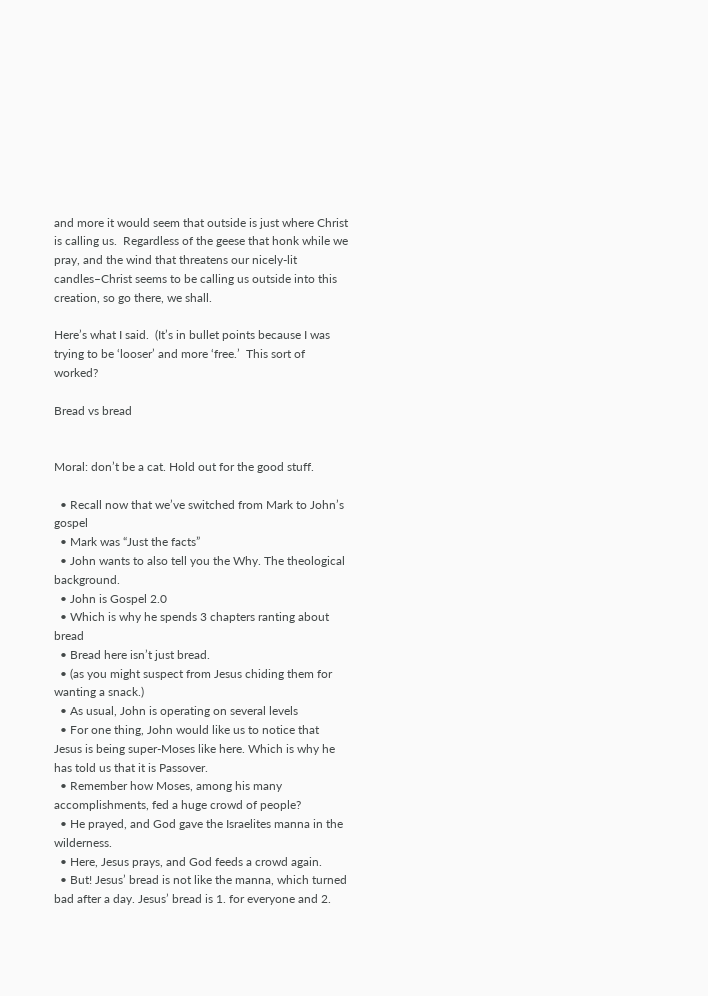and more it would seem that outside is just where Christ is calling us.  Regardless of the geese that honk while we pray, and the wind that threatens our nicely-lit candles–Christ seems to be calling us outside into this creation, so go there, we shall.

Here’s what I said.  (It’s in bullet points because I was trying to be ‘looser’ and more ‘free.’  This sort of worked?

Bread vs bread


Moral: don’t be a cat. Hold out for the good stuff.

  • Recall now that we’ve switched from Mark to John’s gospel
  • Mark was “Just the facts”
  • John wants to also tell you the Why. The theological background.
  • John is Gospel 2.0
  • Which is why he spends 3 chapters ranting about bread
  • Bread here isn’t just bread.
  • (as you might suspect from Jesus chiding them for wanting a snack.)
  • As usual, John is operating on several levels
  • For one thing, John would like us to notice that Jesus is being super-Moses like here. Which is why he has told us that it is Passover.
  • Remember how Moses, among his many accomplishments, fed a huge crowd of people?
  • He prayed, and God gave the Israelites manna in the wilderness.
  • Here, Jesus prays, and God feeds a crowd again.
  • But! Jesus’ bread is not like the manna, which turned bad after a day. Jesus’ bread is 1. for everyone and 2.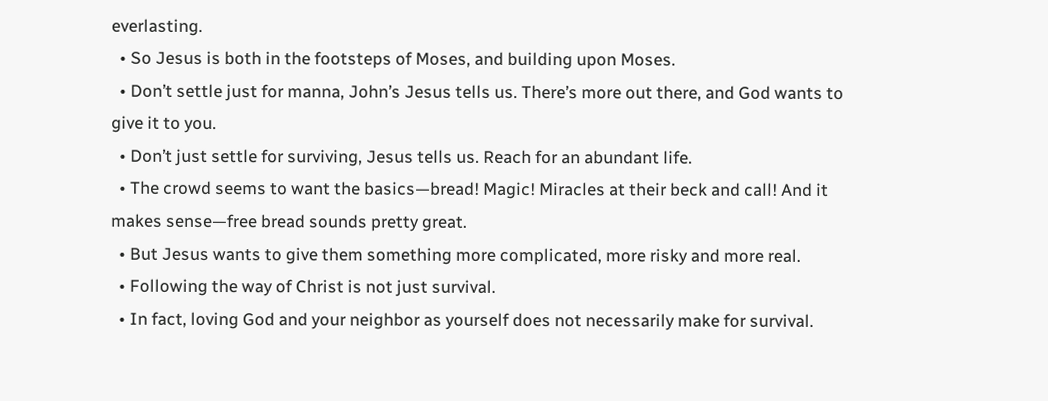everlasting.
  • So Jesus is both in the footsteps of Moses, and building upon Moses.
  • Don’t settle just for manna, John’s Jesus tells us. There’s more out there, and God wants to give it to you.
  • Don’t just settle for surviving, Jesus tells us. Reach for an abundant life.
  • The crowd seems to want the basics—bread! Magic! Miracles at their beck and call! And it makes sense—free bread sounds pretty great.
  • But Jesus wants to give them something more complicated, more risky and more real.
  • Following the way of Christ is not just survival.
  • In fact, loving God and your neighbor as yourself does not necessarily make for survival.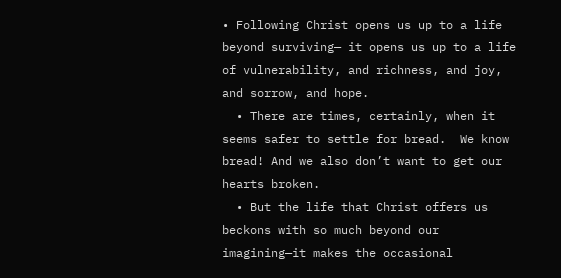• Following Christ opens us up to a life beyond surviving— it opens us up to a life of vulnerability, and richness, and joy, and sorrow, and hope.
  • There are times, certainly, when it seems safer to settle for bread.  We know bread! And we also don’t want to get our hearts broken.
  • But the life that Christ offers us beckons with so much beyond our imagining—it makes the occasional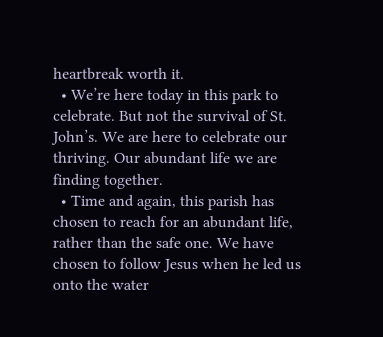heartbreak worth it.
  • We’re here today in this park to celebrate. But not the survival of St. John’s. We are here to celebrate our thriving. Our abundant life we are finding together.
  • Time and again, this parish has chosen to reach for an abundant life, rather than the safe one. We have chosen to follow Jesus when he led us onto the water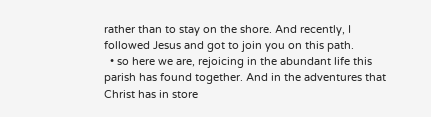rather than to stay on the shore. And recently, I followed Jesus and got to join you on this path.
  • so here we are, rejoicing in the abundant life this parish has found together. And in the adventures that Christ has in store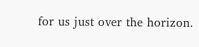for us just over the horizon.